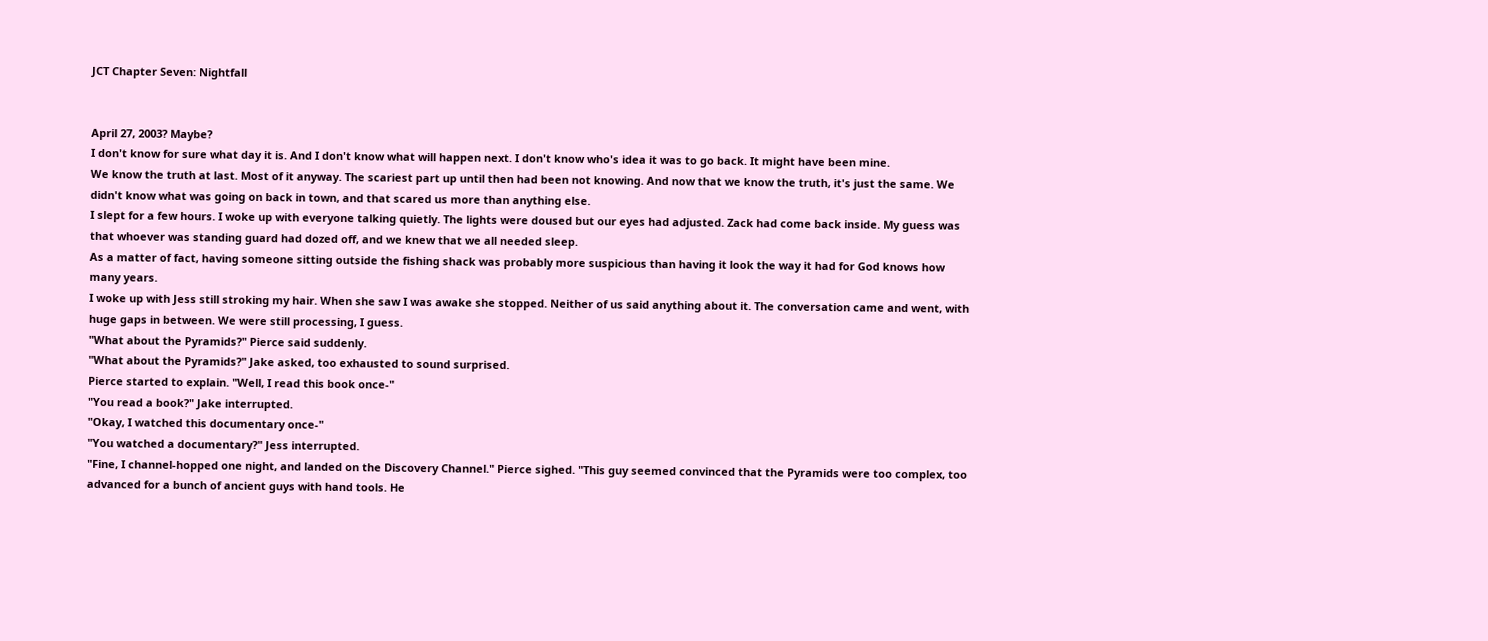JCT Chapter Seven: Nightfall


April 27, 2003? Maybe?
I don't know for sure what day it is. And I don't know what will happen next. I don't know who's idea it was to go back. It might have been mine.
We know the truth at last. Most of it anyway. The scariest part up until then had been not knowing. And now that we know the truth, it's just the same. We didn't know what was going on back in town, and that scared us more than anything else.
I slept for a few hours. I woke up with everyone talking quietly. The lights were doused but our eyes had adjusted. Zack had come back inside. My guess was that whoever was standing guard had dozed off, and we knew that we all needed sleep.
As a matter of fact, having someone sitting outside the fishing shack was probably more suspicious than having it look the way it had for God knows how many years.
I woke up with Jess still stroking my hair. When she saw I was awake she stopped. Neither of us said anything about it. The conversation came and went, with huge gaps in between. We were still processing, I guess.
"What about the Pyramids?" Pierce said suddenly.
"What about the Pyramids?" Jake asked, too exhausted to sound surprised.
Pierce started to explain. "Well, I read this book once-"
"You read a book?" Jake interrupted.
"Okay, I watched this documentary once-"
"You watched a documentary?" Jess interrupted.
"Fine, I channel-hopped one night, and landed on the Discovery Channel." Pierce sighed. "This guy seemed convinced that the Pyramids were too complex, too advanced for a bunch of ancient guys with hand tools. He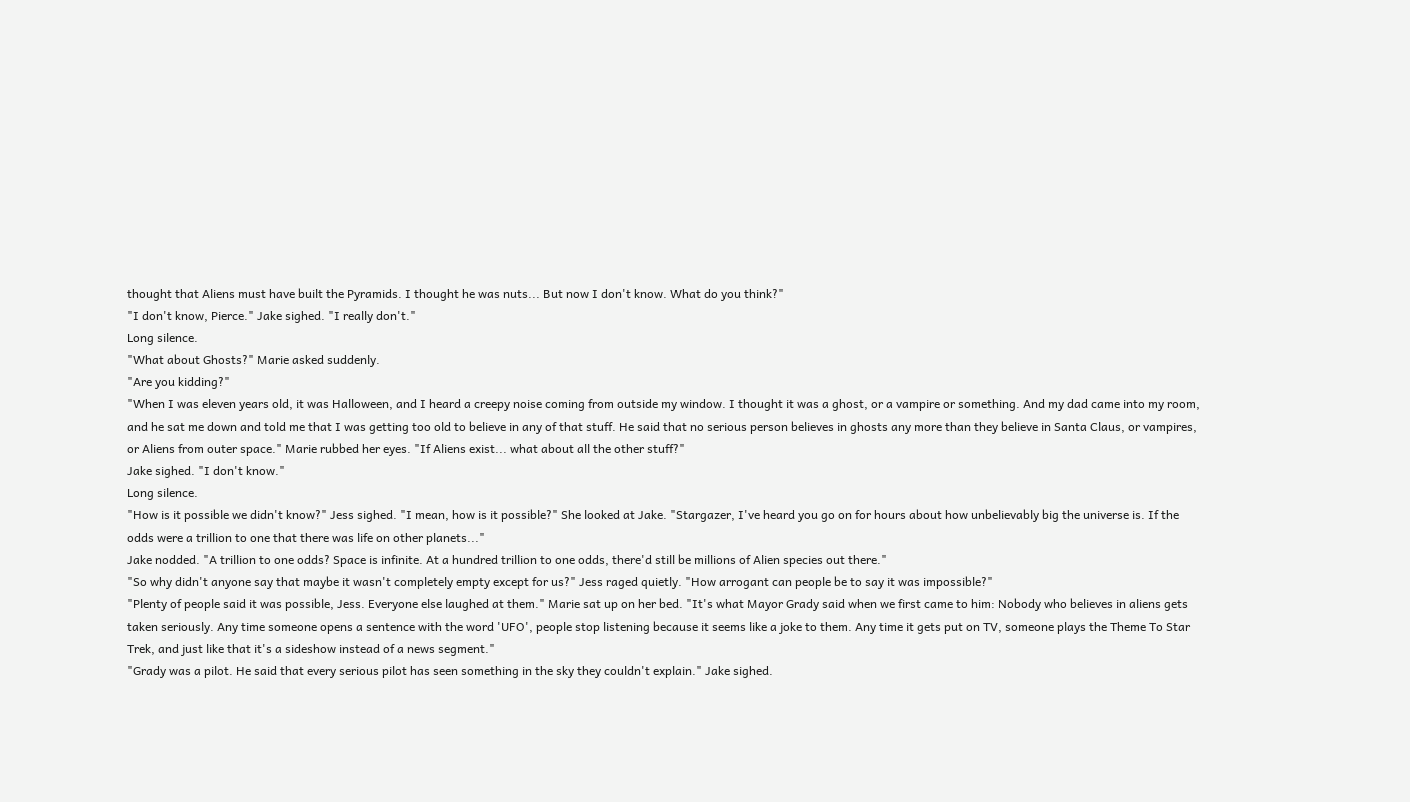thought that Aliens must have built the Pyramids. I thought he was nuts... But now I don't know. What do you think?"
"I don't know, Pierce." Jake sighed. "I really don't."
Long silence.
"What about Ghosts?" Marie asked suddenly.
"Are you kidding?"
"When I was eleven years old, it was Halloween, and I heard a creepy noise coming from outside my window. I thought it was a ghost, or a vampire or something. And my dad came into my room, and he sat me down and told me that I was getting too old to believe in any of that stuff. He said that no serious person believes in ghosts any more than they believe in Santa Claus, or vampires, or Aliens from outer space." Marie rubbed her eyes. "If Aliens exist... what about all the other stuff?"
Jake sighed. "I don't know."
Long silence.
"How is it possible we didn't know?" Jess sighed. "I mean, how is it possible?" She looked at Jake. "Stargazer, I've heard you go on for hours about how unbelievably big the universe is. If the odds were a trillion to one that there was life on other planets..."
Jake nodded. "A trillion to one odds? Space is infinite. At a hundred trillion to one odds, there'd still be millions of Alien species out there."
"So why didn't anyone say that maybe it wasn't completely empty except for us?" Jess raged quietly. "How arrogant can people be to say it was impossible?"
"Plenty of people said it was possible, Jess. Everyone else laughed at them." Marie sat up on her bed. "It's what Mayor Grady said when we first came to him: Nobody who believes in aliens gets taken seriously. Any time someone opens a sentence with the word 'UFO', people stop listening because it seems like a joke to them. Any time it gets put on TV, someone plays the Theme To Star Trek, and just like that it's a sideshow instead of a news segment."
"Grady was a pilot. He said that every serious pilot has seen something in the sky they couldn't explain." Jake sighed.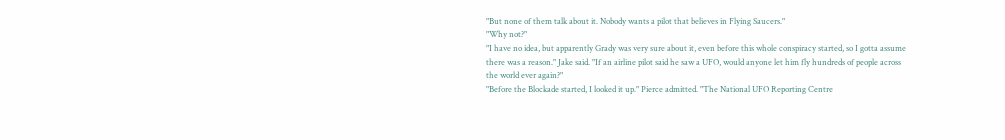"But none of them talk about it. Nobody wants a pilot that believes in Flying Saucers."
"Why not?"
"I have no idea, but apparently Grady was very sure about it, even before this whole conspiracy started, so I gotta assume there was a reason." Jake said. "If an airline pilot said he saw a UFO, would anyone let him fly hundreds of people across the world ever again?"
"Before the Blockade started, I looked it up." Pierce admitted. "The National UFO Reporting Centre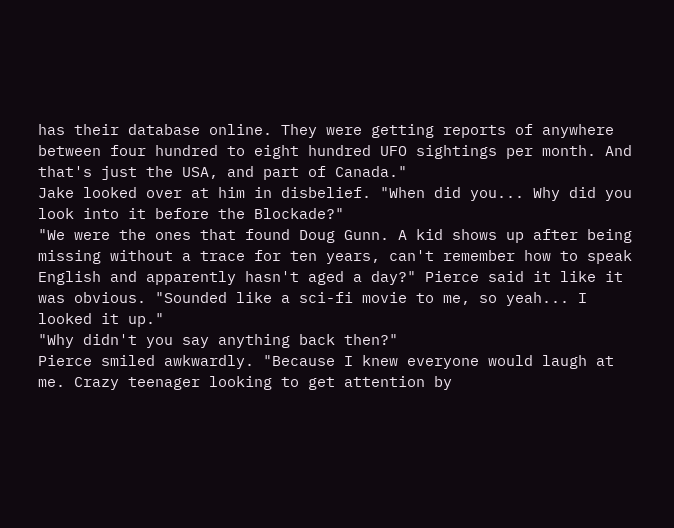has their database online. They were getting reports of anywhere between four hundred to eight hundred UFO sightings per month. And that's just the USA, and part of Canada."
Jake looked over at him in disbelief. "When did you... Why did you look into it before the Blockade?"
"We were the ones that found Doug Gunn. A kid shows up after being missing without a trace for ten years, can't remember how to speak English and apparently hasn't aged a day?" Pierce said it like it was obvious. "Sounded like a sci-fi movie to me, so yeah... I looked it up."
"Why didn't you say anything back then?"
Pierce smiled awkwardly. "Because I knew everyone would laugh at me. Crazy teenager looking to get attention by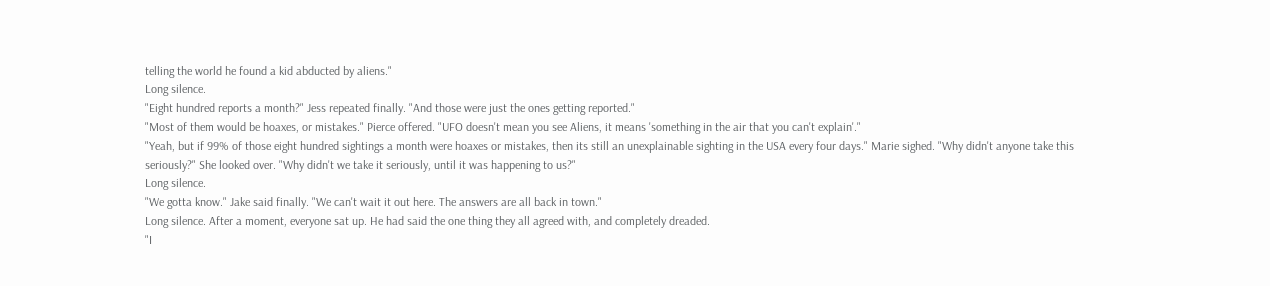telling the world he found a kid abducted by aliens."
Long silence.
"Eight hundred reports a month?" Jess repeated finally. "And those were just the ones getting reported."
"Most of them would be hoaxes, or mistakes." Pierce offered. "UFO doesn't mean you see Aliens, it means 'something in the air that you can't explain'."
"Yeah, but if 99% of those eight hundred sightings a month were hoaxes or mistakes, then its still an unexplainable sighting in the USA every four days." Marie sighed. "Why didn't anyone take this seriously?" She looked over. "Why didn't we take it seriously, until it was happening to us?"
Long silence.
"We gotta know." Jake said finally. "We can't wait it out here. The answers are all back in town."
Long silence. After a moment, everyone sat up. He had said the one thing they all agreed with, and completely dreaded.
"I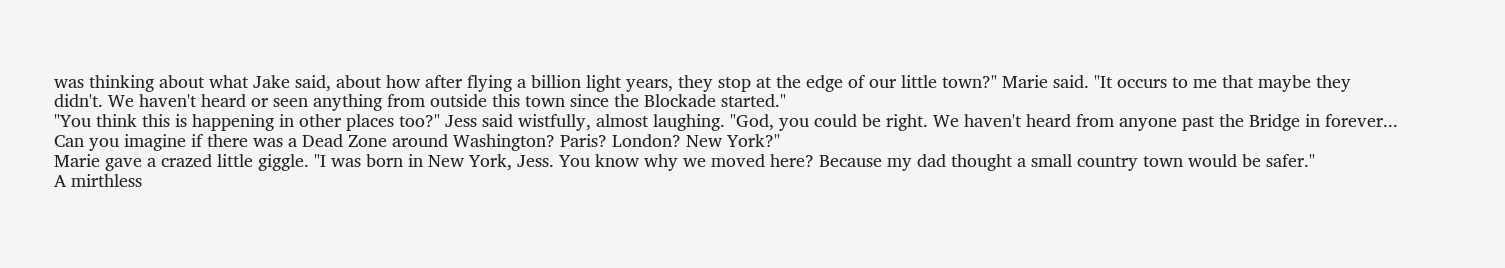was thinking about what Jake said, about how after flying a billion light years, they stop at the edge of our little town?" Marie said. "It occurs to me that maybe they didn't. We haven't heard or seen anything from outside this town since the Blockade started."
"You think this is happening in other places too?" Jess said wistfully, almost laughing. "God, you could be right. We haven't heard from anyone past the Bridge in forever... Can you imagine if there was a Dead Zone around Washington? Paris? London? New York?"
Marie gave a crazed little giggle. "I was born in New York, Jess. You know why we moved here? Because my dad thought a small country town would be safer."
A mirthless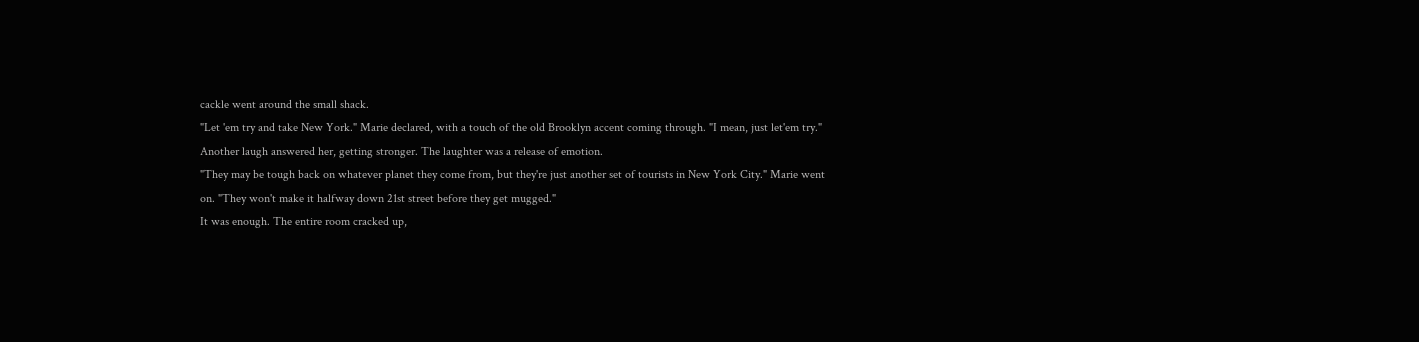cackle went around the small shack.
"Let 'em try and take New York." Marie declared, with a touch of the old Brooklyn accent coming through. "I mean, just let'em try."
Another laugh answered her, getting stronger. The laughter was a release of emotion.
"They may be tough back on whatever planet they come from, but they're just another set of tourists in New York City." Marie went on. "They won't make it halfway down 21st street before they get mugged."
It was enough. The entire room cracked up,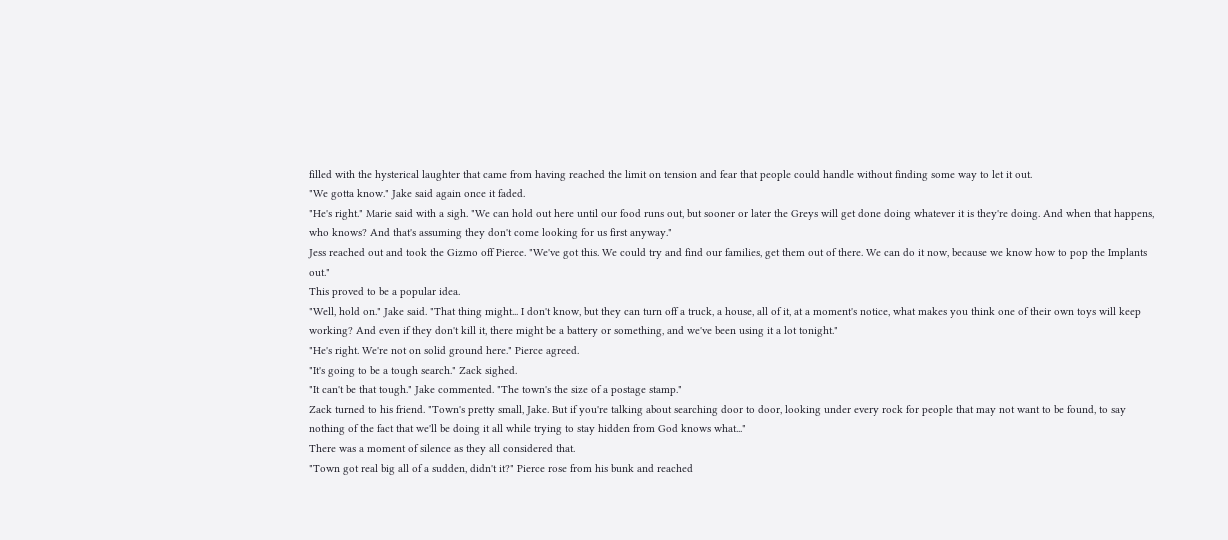filled with the hysterical laughter that came from having reached the limit on tension and fear that people could handle without finding some way to let it out.
"We gotta know." Jake said again once it faded.
"He's right." Marie said with a sigh. "We can hold out here until our food runs out, but sooner or later the Greys will get done doing whatever it is they're doing. And when that happens, who knows? And that's assuming they don't come looking for us first anyway."
Jess reached out and took the Gizmo off Pierce. "We've got this. We could try and find our families, get them out of there. We can do it now, because we know how to pop the Implants out."
This proved to be a popular idea.
"Well, hold on." Jake said. "That thing might... I don't know, but they can turn off a truck, a house, all of it, at a moment's notice, what makes you think one of their own toys will keep working? And even if they don't kill it, there might be a battery or something, and we've been using it a lot tonight."
"He's right. We're not on solid ground here." Pierce agreed.
"It's going to be a tough search." Zack sighed.
"It can't be that tough." Jake commented. "The town's the size of a postage stamp."
Zack turned to his friend. "Town's pretty small, Jake. But if you're talking about searching door to door, looking under every rock for people that may not want to be found, to say nothing of the fact that we'll be doing it all while trying to stay hidden from God knows what..."
There was a moment of silence as they all considered that.
"Town got real big all of a sudden, didn't it?" Pierce rose from his bunk and reached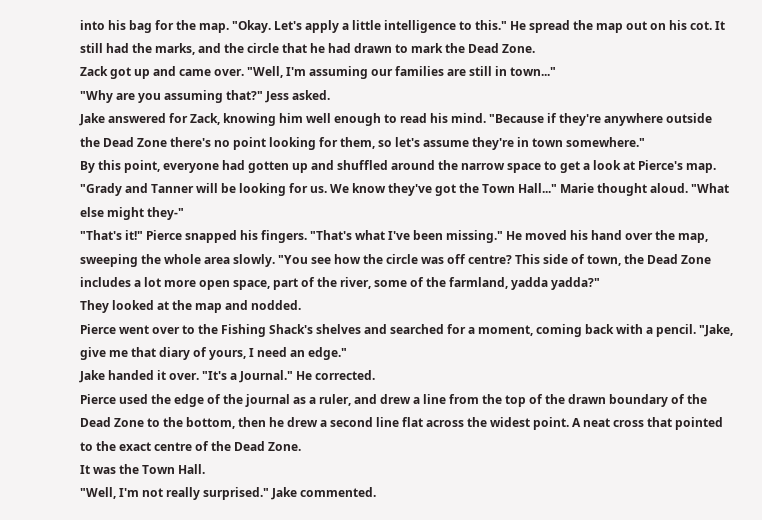into his bag for the map. "Okay. Let's apply a little intelligence to this." He spread the map out on his cot. It still had the marks, and the circle that he had drawn to mark the Dead Zone.
Zack got up and came over. "Well, I'm assuming our families are still in town..."
"Why are you assuming that?" Jess asked.
Jake answered for Zack, knowing him well enough to read his mind. "Because if they're anywhere outside the Dead Zone there's no point looking for them, so let's assume they're in town somewhere."
By this point, everyone had gotten up and shuffled around the narrow space to get a look at Pierce's map. "Grady and Tanner will be looking for us. We know they've got the Town Hall..." Marie thought aloud. "What else might they-"
"That's it!" Pierce snapped his fingers. "That's what I've been missing." He moved his hand over the map, sweeping the whole area slowly. "You see how the circle was off centre? This side of town, the Dead Zone includes a lot more open space, part of the river, some of the farmland, yadda yadda?"
They looked at the map and nodded.
Pierce went over to the Fishing Shack's shelves and searched for a moment, coming back with a pencil. "Jake, give me that diary of yours, I need an edge."
Jake handed it over. "It's a Journal." He corrected.
Pierce used the edge of the journal as a ruler, and drew a line from the top of the drawn boundary of the Dead Zone to the bottom, then he drew a second line flat across the widest point. A neat cross that pointed to the exact centre of the Dead Zone.
It was the Town Hall.
"Well, I'm not really surprised." Jake commented.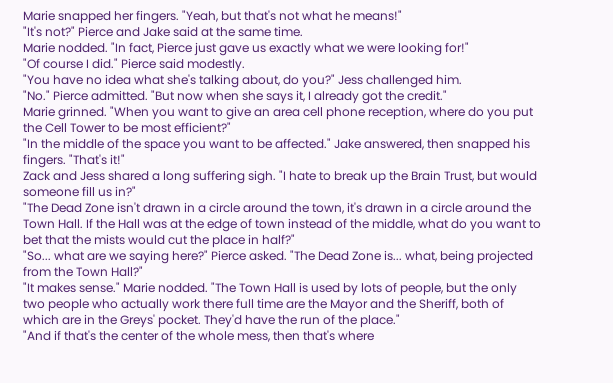Marie snapped her fingers. "Yeah, but that's not what he means!"
"It's not?" Pierce and Jake said at the same time.
Marie nodded. "In fact, Pierce just gave us exactly what we were looking for!"
"Of course I did." Pierce said modestly.
"You have no idea what she's talking about, do you?" Jess challenged him.
"No." Pierce admitted. "But now when she says it, I already got the credit."
Marie grinned. "When you want to give an area cell phone reception, where do you put the Cell Tower to be most efficient?"
"In the middle of the space you want to be affected." Jake answered, then snapped his fingers. "That's it!"
Zack and Jess shared a long suffering sigh. "I hate to break up the Brain Trust, but would someone fill us in?"
"The Dead Zone isn't drawn in a circle around the town, it's drawn in a circle around the Town Hall. If the Hall was at the edge of town instead of the middle, what do you want to bet that the mists would cut the place in half?"
"So... what are we saying here?" Pierce asked. "The Dead Zone is... what, being projected from the Town Hall?"
"It makes sense." Marie nodded. "The Town Hall is used by lots of people, but the only two people who actually work there full time are the Mayor and the Sheriff, both of which are in the Greys' pocket. They'd have the run of the place."
"And if that's the center of the whole mess, then that's where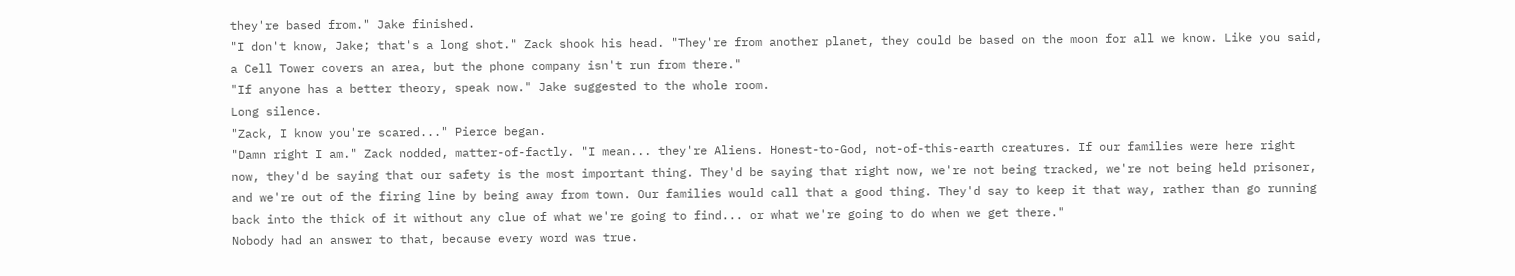they're based from." Jake finished.
"I don't know, Jake; that's a long shot." Zack shook his head. "They're from another planet, they could be based on the moon for all we know. Like you said, a Cell Tower covers an area, but the phone company isn't run from there."
"If anyone has a better theory, speak now." Jake suggested to the whole room.
Long silence.
"Zack, I know you're scared..." Pierce began.
"Damn right I am." Zack nodded, matter-of-factly. "I mean... they're Aliens. Honest-to-God, not-of-this-earth creatures. If our families were here right now, they'd be saying that our safety is the most important thing. They'd be saying that right now, we're not being tracked, we're not being held prisoner, and we're out of the firing line by being away from town. Our families would call that a good thing. They'd say to keep it that way, rather than go running back into the thick of it without any clue of what we're going to find... or what we're going to do when we get there."
Nobody had an answer to that, because every word was true.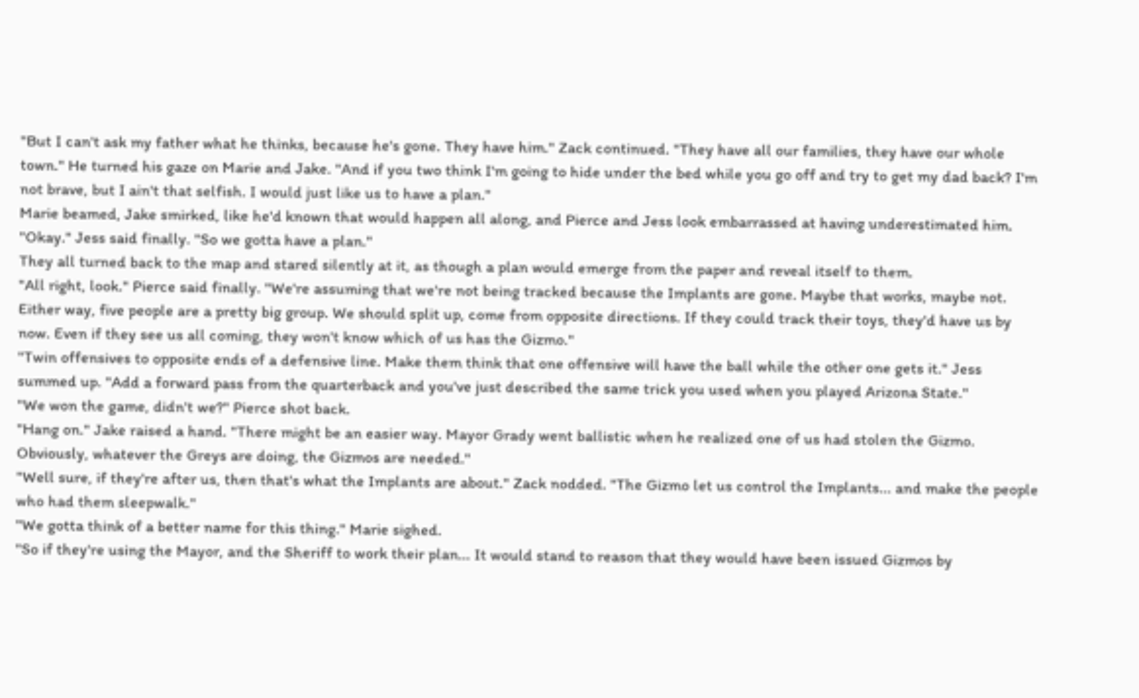"But I can't ask my father what he thinks, because he's gone. They have him." Zack continued. "They have all our families, they have our whole town." He turned his gaze on Marie and Jake. "And if you two think I'm going to hide under the bed while you go off and try to get my dad back? I'm not brave, but I ain't that selfish. I would just like us to have a plan."
Marie beamed, Jake smirked, like he'd known that would happen all along, and Pierce and Jess look embarrassed at having underestimated him.
"Okay." Jess said finally. "So we gotta have a plan."
They all turned back to the map and stared silently at it, as though a plan would emerge from the paper and reveal itself to them.
"All right, look." Pierce said finally. "We're assuming that we're not being tracked because the Implants are gone. Maybe that works, maybe not. Either way, five people are a pretty big group. We should split up, come from opposite directions. If they could track their toys, they'd have us by now. Even if they see us all coming, they won't know which of us has the Gizmo."
"Twin offensives to opposite ends of a defensive line. Make them think that one offensive will have the ball while the other one gets it." Jess summed up. "Add a forward pass from the quarterback and you've just described the same trick you used when you played Arizona State."
"We won the game, didn't we?" Pierce shot back.
"Hang on." Jake raised a hand. "There might be an easier way. Mayor Grady went ballistic when he realized one of us had stolen the Gizmo. Obviously, whatever the Greys are doing, the Gizmos are needed."
"Well sure, if they're after us, then that's what the Implants are about." Zack nodded. "The Gizmo let us control the Implants... and make the people who had them sleepwalk."
"We gotta think of a better name for this thing." Marie sighed.
"So if they're using the Mayor, and the Sheriff to work their plan... It would stand to reason that they would have been issued Gizmos by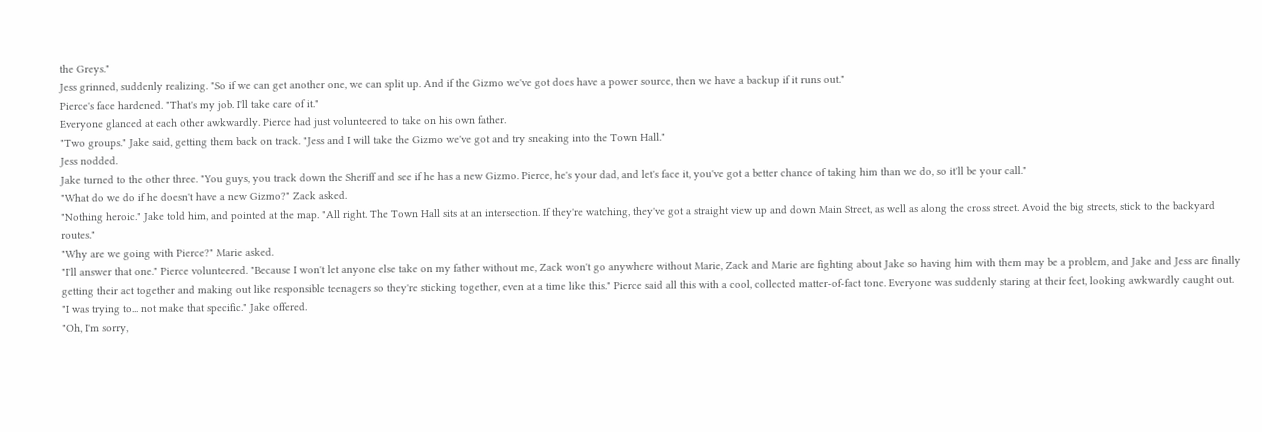the Greys."
Jess grinned, suddenly realizing. "So if we can get another one, we can split up. And if the Gizmo we've got does have a power source, then we have a backup if it runs out."
Pierce's face hardened. "That's my job. I'll take care of it."
Everyone glanced at each other awkwardly. Pierce had just volunteered to take on his own father.
"Two groups." Jake said, getting them back on track. "Jess and I will take the Gizmo we've got and try sneaking into the Town Hall."
Jess nodded.
Jake turned to the other three. "You guys, you track down the Sheriff and see if he has a new Gizmo. Pierce, he's your dad, and let's face it, you've got a better chance of taking him than we do, so it'll be your call."
"What do we do if he doesn't have a new Gizmo?" Zack asked.
"Nothing heroic." Jake told him, and pointed at the map. "All right. The Town Hall sits at an intersection. If they're watching, they've got a straight view up and down Main Street, as well as along the cross street. Avoid the big streets, stick to the backyard routes."
"Why are we going with Pierce?" Marie asked.
"I'll answer that one." Pierce volunteered. "Because I won't let anyone else take on my father without me, Zack won't go anywhere without Marie, Zack and Marie are fighting about Jake so having him with them may be a problem, and Jake and Jess are finally getting their act together and making out like responsible teenagers so they're sticking together, even at a time like this." Pierce said all this with a cool, collected matter-of-fact tone. Everyone was suddenly staring at their feet, looking awkwardly caught out.
"I was trying to... not make that specific." Jake offered.
"Oh, I'm sorry,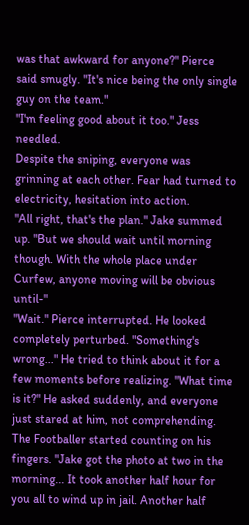was that awkward for anyone?" Pierce said smugly. "It's nice being the only single guy on the team."
"I'm feeling good about it too." Jess needled.
Despite the sniping, everyone was grinning at each other. Fear had turned to electricity, hesitation into action.
"All right, that's the plan." Jake summed up. "But we should wait until morning though. With the whole place under Curfew, anyone moving will be obvious until-"
"Wait." Pierce interrupted. He looked completely perturbed. "Something's wrong..." He tried to think about it for a few moments before realizing. "What time is it?" He asked suddenly, and everyone just stared at him, not comprehending. The Footballer started counting on his fingers. "Jake got the photo at two in the morning... It took another half hour for you all to wind up in jail. Another half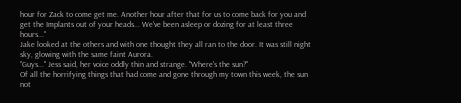hour for Zack to come get me. Another hour after that for us to come back for you and get the Implants out of your heads... We've been asleep or dozing for at least three hours..."
Jake looked at the others and with one thought they all ran to the door. It was still night sky, glowing with the same faint Aurora.
"Guys..." Jess said, her voice oddly thin and strange. "Where's the sun?"
Of all the horrifying things that had come and gone through my town this week, the sun not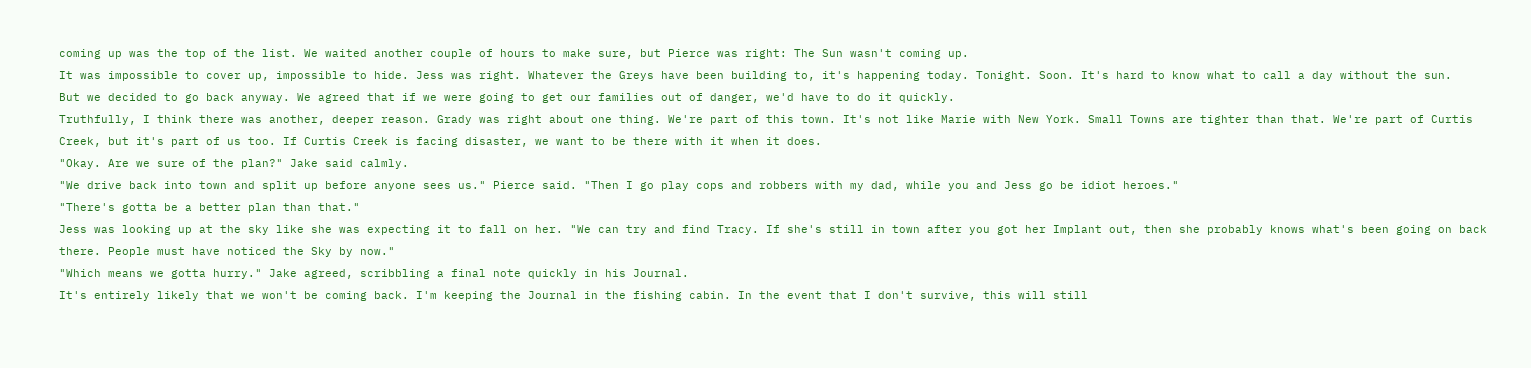coming up was the top of the list. We waited another couple of hours to make sure, but Pierce was right: The Sun wasn't coming up.
It was impossible to cover up, impossible to hide. Jess was right. Whatever the Greys have been building to, it's happening today. Tonight. Soon. It's hard to know what to call a day without the sun.
But we decided to go back anyway. We agreed that if we were going to get our families out of danger, we'd have to do it quickly.
Truthfully, I think there was another, deeper reason. Grady was right about one thing. We're part of this town. It's not like Marie with New York. Small Towns are tighter than that. We're part of Curtis Creek, but it's part of us too. If Curtis Creek is facing disaster, we want to be there with it when it does.
"Okay. Are we sure of the plan?" Jake said calmly.
"We drive back into town and split up before anyone sees us." Pierce said. "Then I go play cops and robbers with my dad, while you and Jess go be idiot heroes."
"There's gotta be a better plan than that."
Jess was looking up at the sky like she was expecting it to fall on her. "We can try and find Tracy. If she's still in town after you got her Implant out, then she probably knows what's been going on back there. People must have noticed the Sky by now."
"Which means we gotta hurry." Jake agreed, scribbling a final note quickly in his Journal.
It's entirely likely that we won't be coming back. I'm keeping the Journal in the fishing cabin. In the event that I don't survive, this will still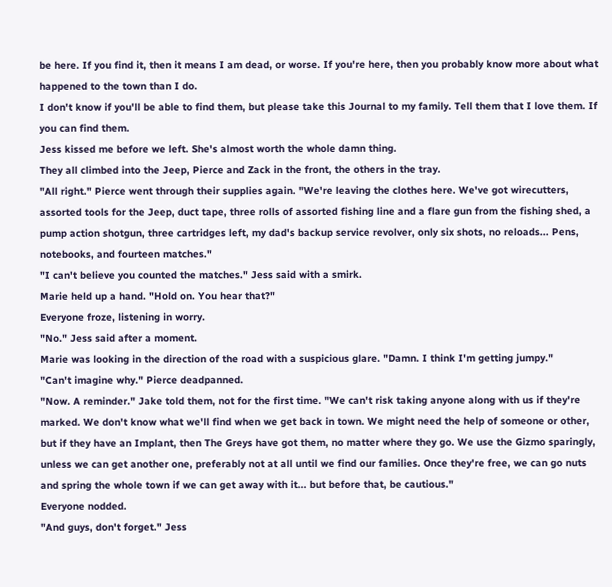be here. If you find it, then it means I am dead, or worse. If you're here, then you probably know more about what happened to the town than I do.
I don't know if you'll be able to find them, but please take this Journal to my family. Tell them that I love them. If you can find them.
Jess kissed me before we left. She's almost worth the whole damn thing.
They all climbed into the Jeep, Pierce and Zack in the front, the others in the tray.
"All right." Pierce went through their supplies again. "We're leaving the clothes here. We've got wirecutters, assorted tools for the Jeep, duct tape, three rolls of assorted fishing line and a flare gun from the fishing shed, a pump action shotgun, three cartridges left, my dad's backup service revolver, only six shots, no reloads... Pens, notebooks, and fourteen matches."
"I can't believe you counted the matches." Jess said with a smirk.
Marie held up a hand. "Hold on. You hear that?"
Everyone froze, listening in worry.
"No." Jess said after a moment.
Marie was looking in the direction of the road with a suspicious glare. "Damn. I think I'm getting jumpy."
"Can't imagine why." Pierce deadpanned.
"Now. A reminder." Jake told them, not for the first time. "We can't risk taking anyone along with us if they're marked. We don't know what we'll find when we get back in town. We might need the help of someone or other, but if they have an Implant, then The Greys have got them, no matter where they go. We use the Gizmo sparingly, unless we can get another one, preferably not at all until we find our families. Once they're free, we can go nuts and spring the whole town if we can get away with it... but before that, be cautious."
Everyone nodded.
"And guys, don't forget." Jess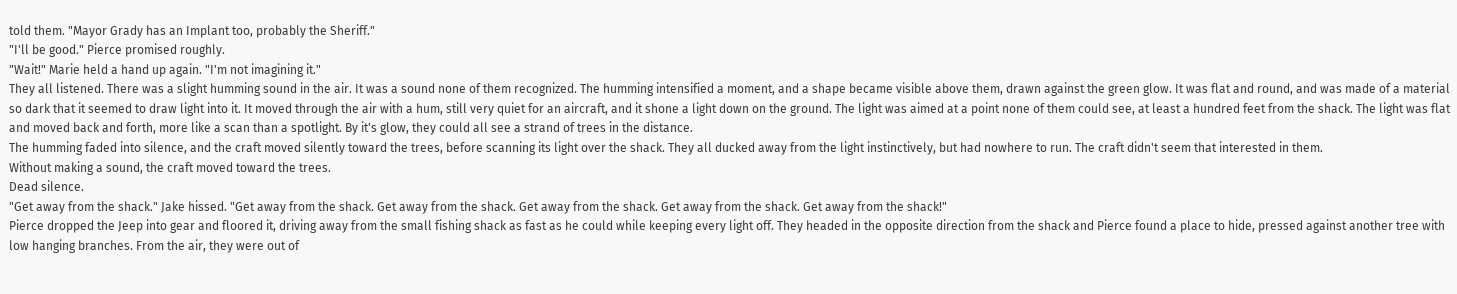told them. "Mayor Grady has an Implant too, probably the Sheriff."
"I'll be good." Pierce promised roughly.
"Wait!" Marie held a hand up again. "I'm not imagining it."
They all listened. There was a slight humming sound in the air. It was a sound none of them recognized. The humming intensified a moment, and a shape became visible above them, drawn against the green glow. It was flat and round, and was made of a material so dark that it seemed to draw light into it. It moved through the air with a hum, still very quiet for an aircraft, and it shone a light down on the ground. The light was aimed at a point none of them could see, at least a hundred feet from the shack. The light was flat and moved back and forth, more like a scan than a spotlight. By it's glow, they could all see a strand of trees in the distance.
The humming faded into silence, and the craft moved silently toward the trees, before scanning its light over the shack. They all ducked away from the light instinctively, but had nowhere to run. The craft didn't seem that interested in them.
Without making a sound, the craft moved toward the trees.
Dead silence.
"Get away from the shack." Jake hissed. "Get away from the shack. Get away from the shack. Get away from the shack. Get away from the shack. Get away from the shack!"
Pierce dropped the Jeep into gear and floored it, driving away from the small fishing shack as fast as he could while keeping every light off. They headed in the opposite direction from the shack and Pierce found a place to hide, pressed against another tree with low hanging branches. From the air, they were out of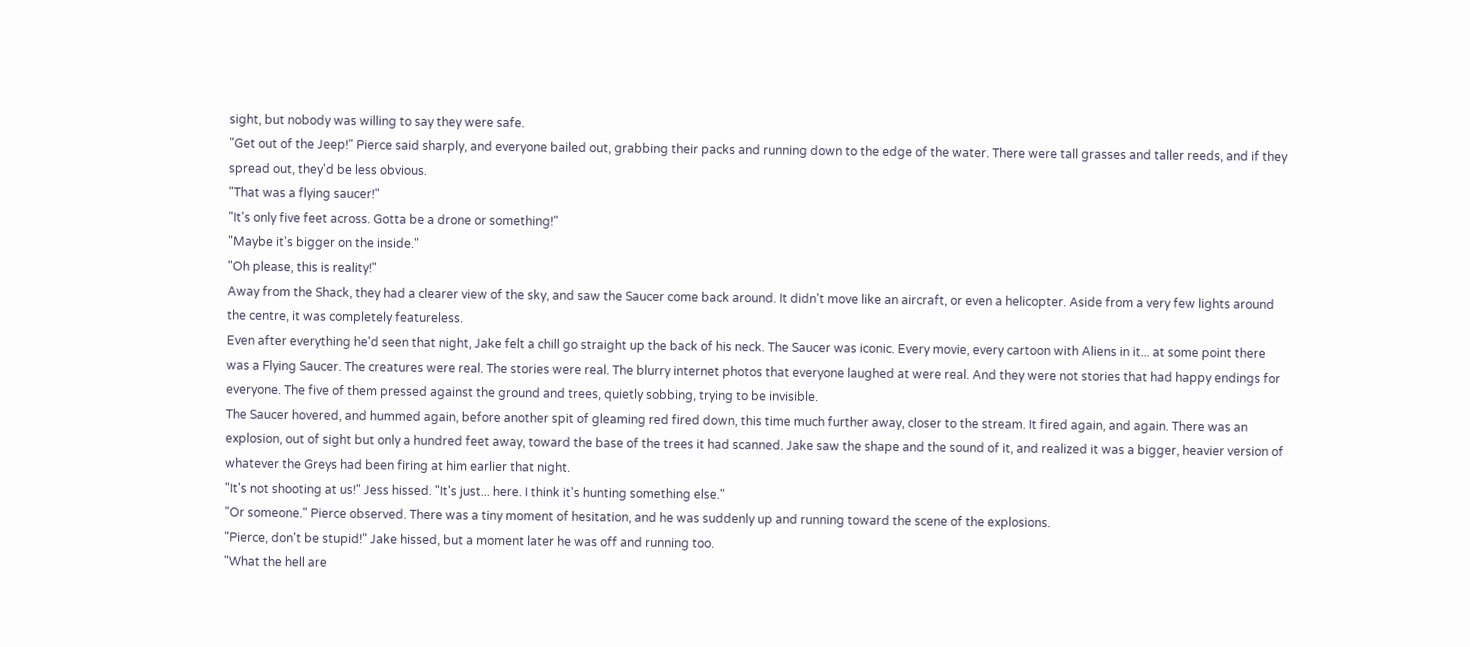sight, but nobody was willing to say they were safe.
"Get out of the Jeep!" Pierce said sharply, and everyone bailed out, grabbing their packs and running down to the edge of the water. There were tall grasses and taller reeds, and if they spread out, they'd be less obvious.
"That was a flying saucer!"
"It's only five feet across. Gotta be a drone or something!"
"Maybe it's bigger on the inside."
"Oh please, this is reality!"
Away from the Shack, they had a clearer view of the sky, and saw the Saucer come back around. It didn't move like an aircraft, or even a helicopter. Aside from a very few lights around the centre, it was completely featureless.
Even after everything he'd seen that night, Jake felt a chill go straight up the back of his neck. The Saucer was iconic. Every movie, every cartoon with Aliens in it... at some point there was a Flying Saucer. The creatures were real. The stories were real. The blurry internet photos that everyone laughed at were real. And they were not stories that had happy endings for everyone. The five of them pressed against the ground and trees, quietly sobbing, trying to be invisible.
The Saucer hovered, and hummed again, before another spit of gleaming red fired down, this time much further away, closer to the stream. It fired again, and again. There was an explosion, out of sight but only a hundred feet away, toward the base of the trees it had scanned. Jake saw the shape and the sound of it, and realized it was a bigger, heavier version of whatever the Greys had been firing at him earlier that night.
"It's not shooting at us!" Jess hissed. "It's just... here. I think it's hunting something else."
"Or someone." Pierce observed. There was a tiny moment of hesitation, and he was suddenly up and running toward the scene of the explosions.
"Pierce, don't be stupid!" Jake hissed, but a moment later he was off and running too.
"What the hell are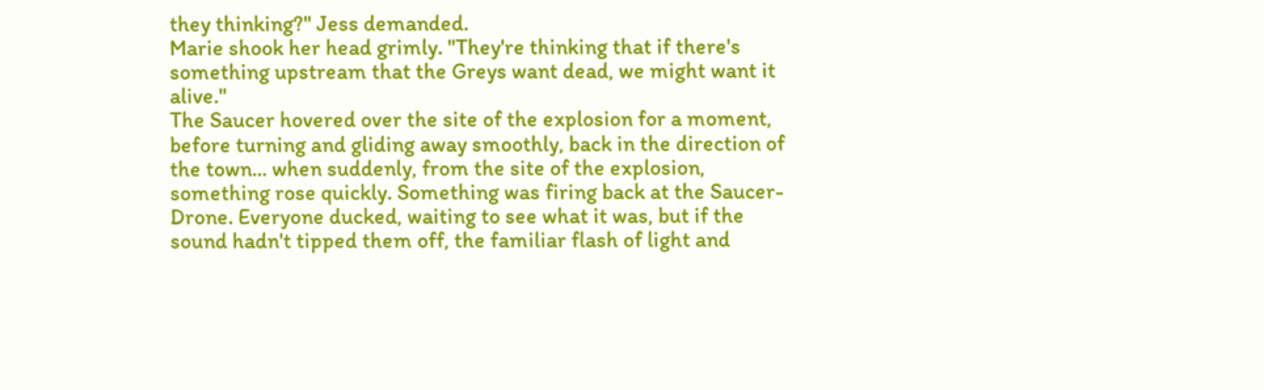they thinking?" Jess demanded.
Marie shook her head grimly. "They're thinking that if there's something upstream that the Greys want dead, we might want it alive."
The Saucer hovered over the site of the explosion for a moment, before turning and gliding away smoothly, back in the direction of the town... when suddenly, from the site of the explosion, something rose quickly. Something was firing back at the Saucer-Drone. Everyone ducked, waiting to see what it was, but if the sound hadn't tipped them off, the familiar flash of light and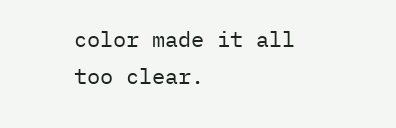color made it all too clear.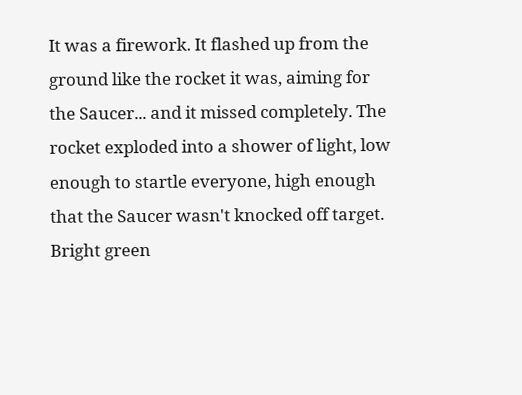It was a firework. It flashed up from the ground like the rocket it was, aiming for the Saucer... and it missed completely. The rocket exploded into a shower of light, low enough to startle everyone, high enough that the Saucer wasn't knocked off target. Bright green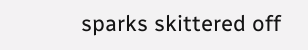sparks skittered off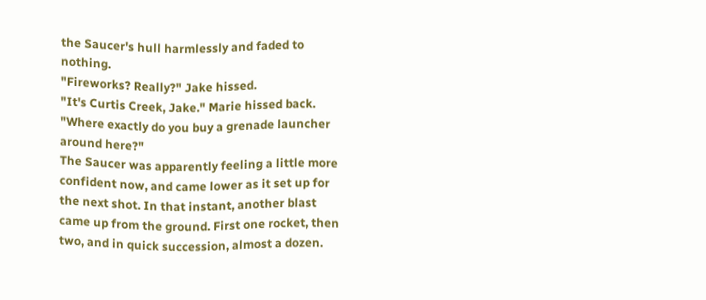the Saucer's hull harmlessly and faded to nothing.
"Fireworks? Really?" Jake hissed.
"It's Curtis Creek, Jake." Marie hissed back. "Where exactly do you buy a grenade launcher around here?"
The Saucer was apparently feeling a little more confident now, and came lower as it set up for the next shot. In that instant, another blast came up from the ground. First one rocket, then two, and in quick succession, almost a dozen.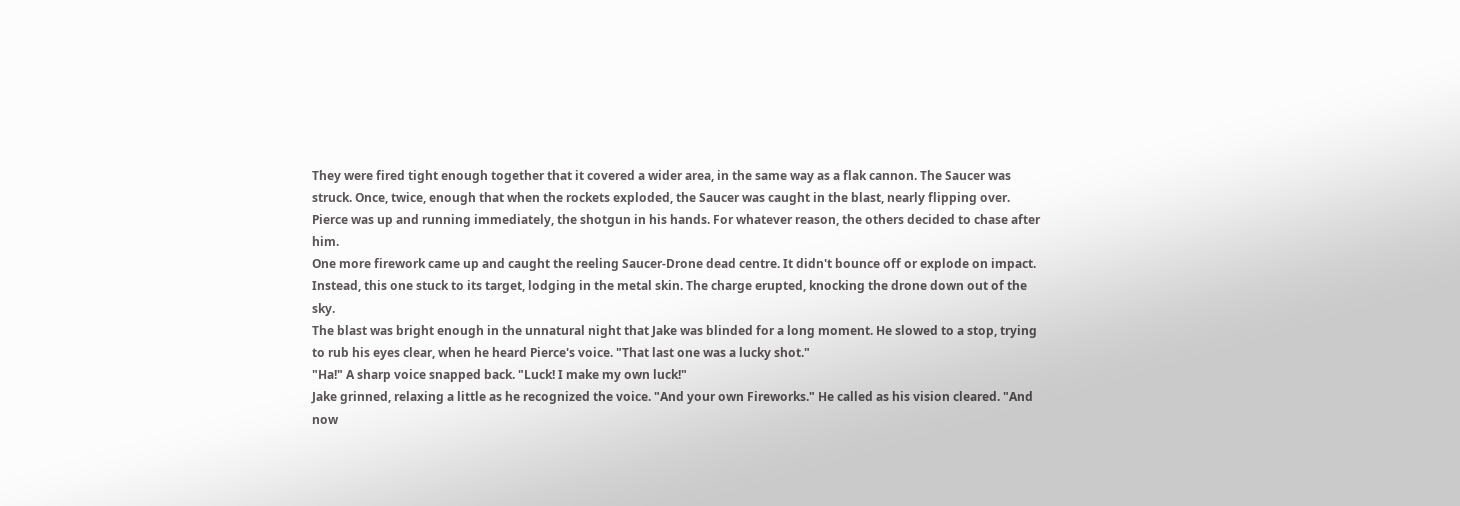They were fired tight enough together that it covered a wider area, in the same way as a flak cannon. The Saucer was struck. Once, twice, enough that when the rockets exploded, the Saucer was caught in the blast, nearly flipping over.
Pierce was up and running immediately, the shotgun in his hands. For whatever reason, the others decided to chase after him.
One more firework came up and caught the reeling Saucer-Drone dead centre. It didn't bounce off or explode on impact. Instead, this one stuck to its target, lodging in the metal skin. The charge erupted, knocking the drone down out of the sky.
The blast was bright enough in the unnatural night that Jake was blinded for a long moment. He slowed to a stop, trying to rub his eyes clear, when he heard Pierce's voice. "That last one was a lucky shot."
"Ha!" A sharp voice snapped back. "Luck! I make my own luck!"
Jake grinned, relaxing a little as he recognized the voice. "And your own Fireworks." He called as his vision cleared. "And now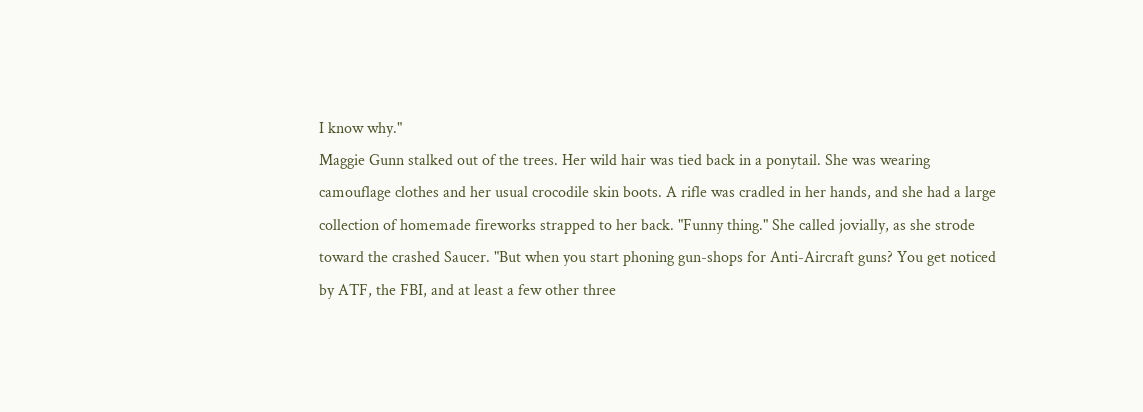I know why."
Maggie Gunn stalked out of the trees. Her wild hair was tied back in a ponytail. She was wearing camouflage clothes and her usual crocodile skin boots. A rifle was cradled in her hands, and she had a large collection of homemade fireworks strapped to her back. "Funny thing." She called jovially, as she strode toward the crashed Saucer. "But when you start phoning gun-shops for Anti-Aircraft guns? You get noticed by ATF, the FBI, and at least a few other three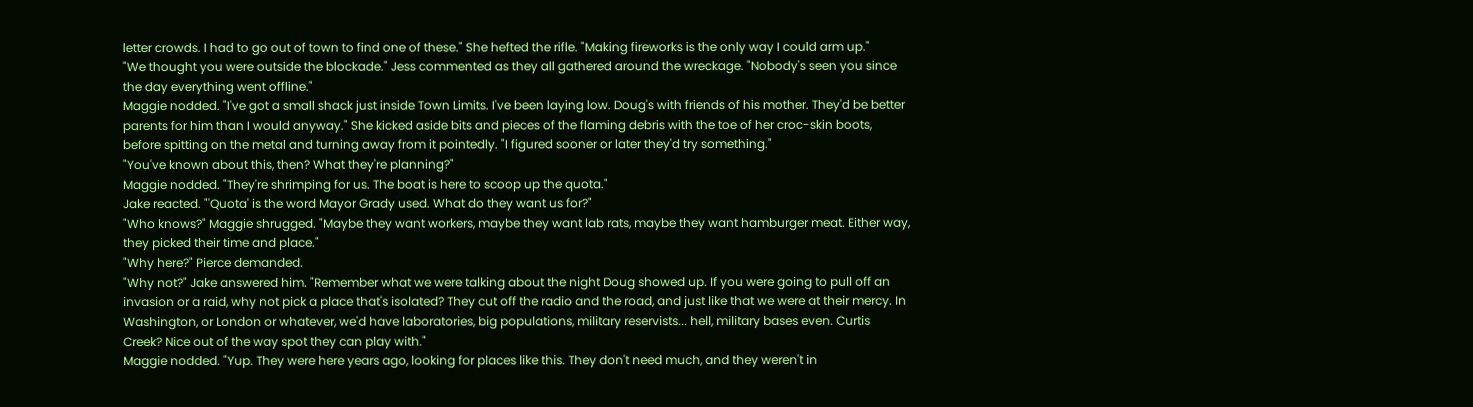letter crowds. I had to go out of town to find one of these." She hefted the rifle. "Making fireworks is the only way I could arm up."
"We thought you were outside the blockade." Jess commented as they all gathered around the wreckage. "Nobody's seen you since the day everything went offline."
Maggie nodded. "I've got a small shack just inside Town Limits. I've been laying low. Doug's with friends of his mother. They'd be better parents for him than I would anyway." She kicked aside bits and pieces of the flaming debris with the toe of her croc-skin boots, before spitting on the metal and turning away from it pointedly. "I figured sooner or later they'd try something."
"You've known about this, then? What they're planning?"
Maggie nodded. "They're shrimping for us. The boat is here to scoop up the quota."
Jake reacted. "'Quota' is the word Mayor Grady used. What do they want us for?"
"Who knows?" Maggie shrugged. "Maybe they want workers, maybe they want lab rats, maybe they want hamburger meat. Either way, they picked their time and place."
"Why here?" Pierce demanded.
"Why not?" Jake answered him. "Remember what we were talking about the night Doug showed up. If you were going to pull off an invasion or a raid, why not pick a place that's isolated? They cut off the radio and the road, and just like that we were at their mercy. In Washington, or London or whatever, we'd have laboratories, big populations, military reservists... hell, military bases even. Curtis Creek? Nice out of the way spot they can play with."
Maggie nodded. "Yup. They were here years ago, looking for places like this. They don't need much, and they weren't in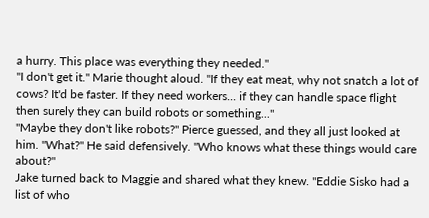a hurry. This place was everything they needed."
"I don't get it." Marie thought aloud. "If they eat meat, why not snatch a lot of cows? It'd be faster. If they need workers... if they can handle space flight then surely they can build robots or something..."
"Maybe they don't like robots?" Pierce guessed, and they all just looked at him. "What?" He said defensively. "Who knows what these things would care about?"
Jake turned back to Maggie and shared what they knew. "Eddie Sisko had a list of who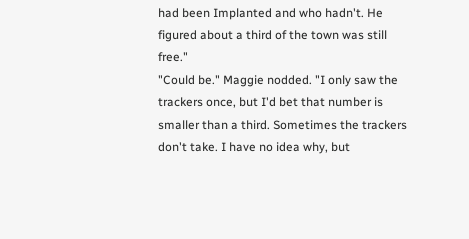had been Implanted and who hadn't. He figured about a third of the town was still free."
"Could be." Maggie nodded. "I only saw the trackers once, but I'd bet that number is smaller than a third. Sometimes the trackers don't take. I have no idea why, but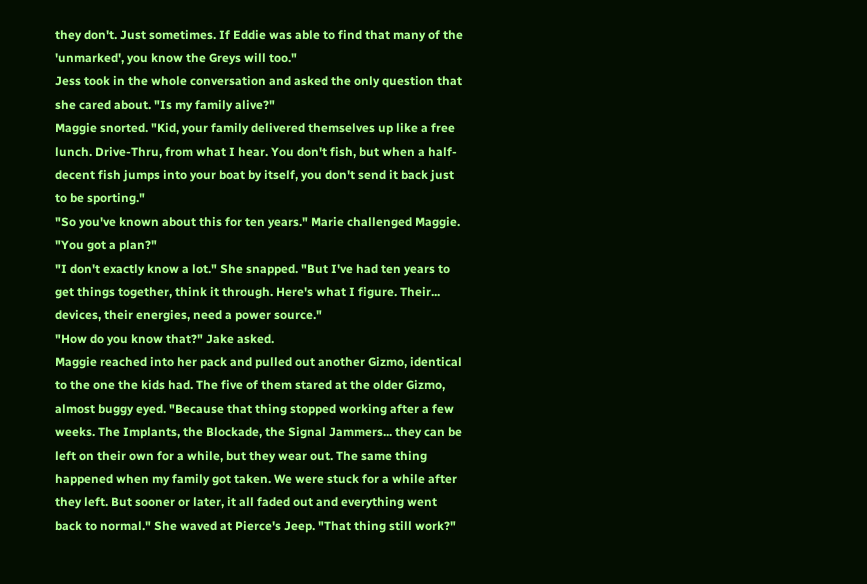they don't. Just sometimes. If Eddie was able to find that many of the 'unmarked', you know the Greys will too."
Jess took in the whole conversation and asked the only question that she cared about. "Is my family alive?"
Maggie snorted. "Kid, your family delivered themselves up like a free lunch. Drive-Thru, from what I hear. You don't fish, but when a half-decent fish jumps into your boat by itself, you don't send it back just to be sporting."
"So you've known about this for ten years." Marie challenged Maggie. "You got a plan?"
"I don't exactly know a lot." She snapped. "But I've had ten years to get things together, think it through. Here's what I figure. Their... devices, their energies, need a power source."
"How do you know that?" Jake asked.
Maggie reached into her pack and pulled out another Gizmo, identical to the one the kids had. The five of them stared at the older Gizmo, almost buggy eyed. "Because that thing stopped working after a few weeks. The Implants, the Blockade, the Signal Jammers... they can be left on their own for a while, but they wear out. The same thing happened when my family got taken. We were stuck for a while after they left. But sooner or later, it all faded out and everything went back to normal." She waved at Pierce's Jeep. "That thing still work?"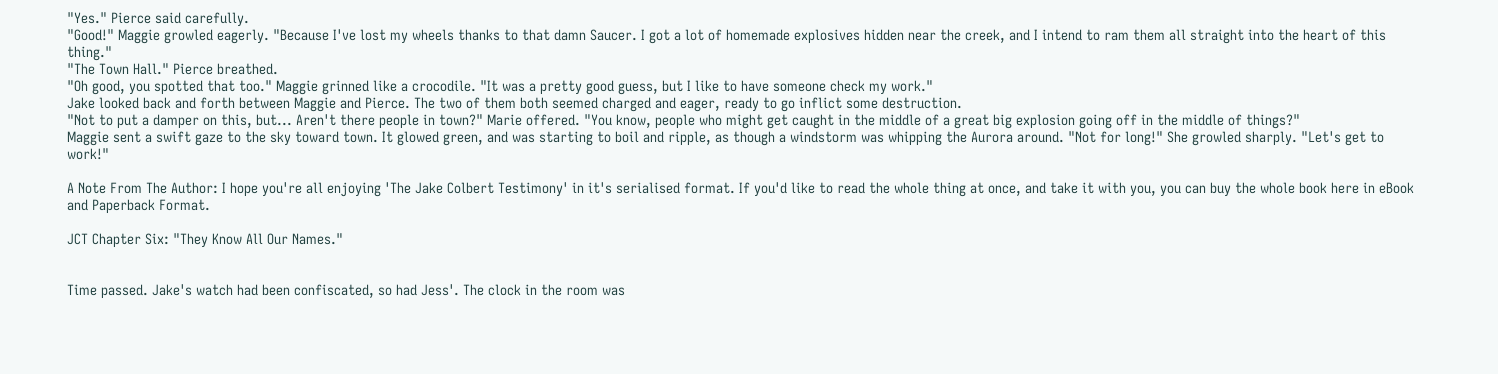"Yes." Pierce said carefully.
"Good!" Maggie growled eagerly. "Because I've lost my wheels thanks to that damn Saucer. I got a lot of homemade explosives hidden near the creek, and I intend to ram them all straight into the heart of this thing."
"The Town Hall." Pierce breathed.
"Oh good, you spotted that too." Maggie grinned like a crocodile. "It was a pretty good guess, but I like to have someone check my work."
Jake looked back and forth between Maggie and Pierce. The two of them both seemed charged and eager, ready to go inflict some destruction.
"Not to put a damper on this, but... Aren't there people in town?" Marie offered. "You know, people who might get caught in the middle of a great big explosion going off in the middle of things?"
Maggie sent a swift gaze to the sky toward town. It glowed green, and was starting to boil and ripple, as though a windstorm was whipping the Aurora around. "Not for long!" She growled sharply. "Let's get to work!"

A Note From The Author: I hope you're all enjoying 'The Jake Colbert Testimony' in it's serialised format. If you'd like to read the whole thing at once, and take it with you, you can buy the whole book here in eBook and Paperback Format.

JCT Chapter Six: "They Know All Our Names."


Time passed. Jake's watch had been confiscated, so had Jess'. The clock in the room was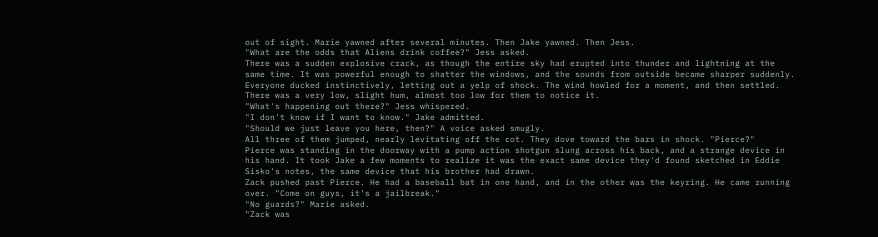out of sight. Marie yawned after several minutes. Then Jake yawned. Then Jess.
"What are the odds that Aliens drink coffee?" Jess asked.
There was a sudden explosive crack, as though the entire sky had erupted into thunder and lightning at the same time. It was powerful enough to shatter the windows, and the sounds from outside became sharper suddenly.
Everyone ducked instinctively, letting out a yelp of shock. The wind howled for a moment, and then settled. There was a very low, slight hum, almost too low for them to notice it.
"What's happening out there?" Jess whispered.
"I don't know if I want to know." Jake admitted.
"Should we just leave you here, then?" A voice asked smugly.
All three of them jumped, nearly levitating off the cot. They dove toward the bars in shock. "Pierce?"
Pierce was standing in the doorway with a pump action shotgun slung across his back, and a strange device in his hand. It took Jake a few moments to realize it was the exact same device they'd found sketched in Eddie Sisko's notes, the same device that his brother had drawn.
Zack pushed past Pierce. He had a baseball bat in one hand, and in the other was the keyring. He came running over. "Come on guys, it's a jailbreak."
"No guards?" Marie asked.
"Zack was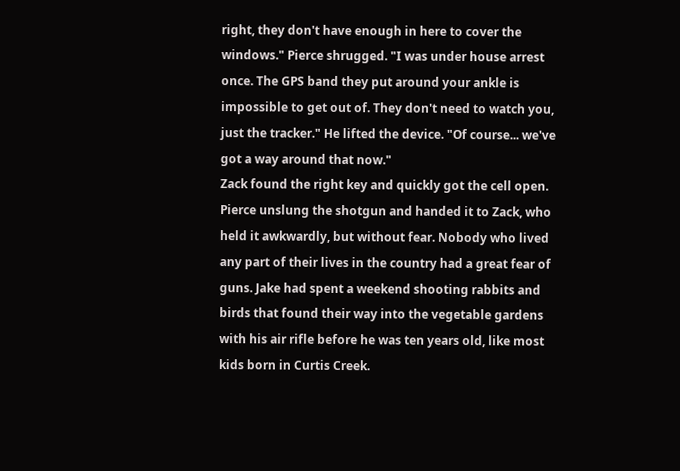right, they don't have enough in here to cover the windows." Pierce shrugged. "I was under house arrest once. The GPS band they put around your ankle is impossible to get out of. They don't need to watch you, just the tracker." He lifted the device. "Of course... we've got a way around that now."
Zack found the right key and quickly got the cell open. Pierce unslung the shotgun and handed it to Zack, who held it awkwardly, but without fear. Nobody who lived any part of their lives in the country had a great fear of guns. Jake had spent a weekend shooting rabbits and birds that found their way into the vegetable gardens with his air rifle before he was ten years old, like most kids born in Curtis Creek.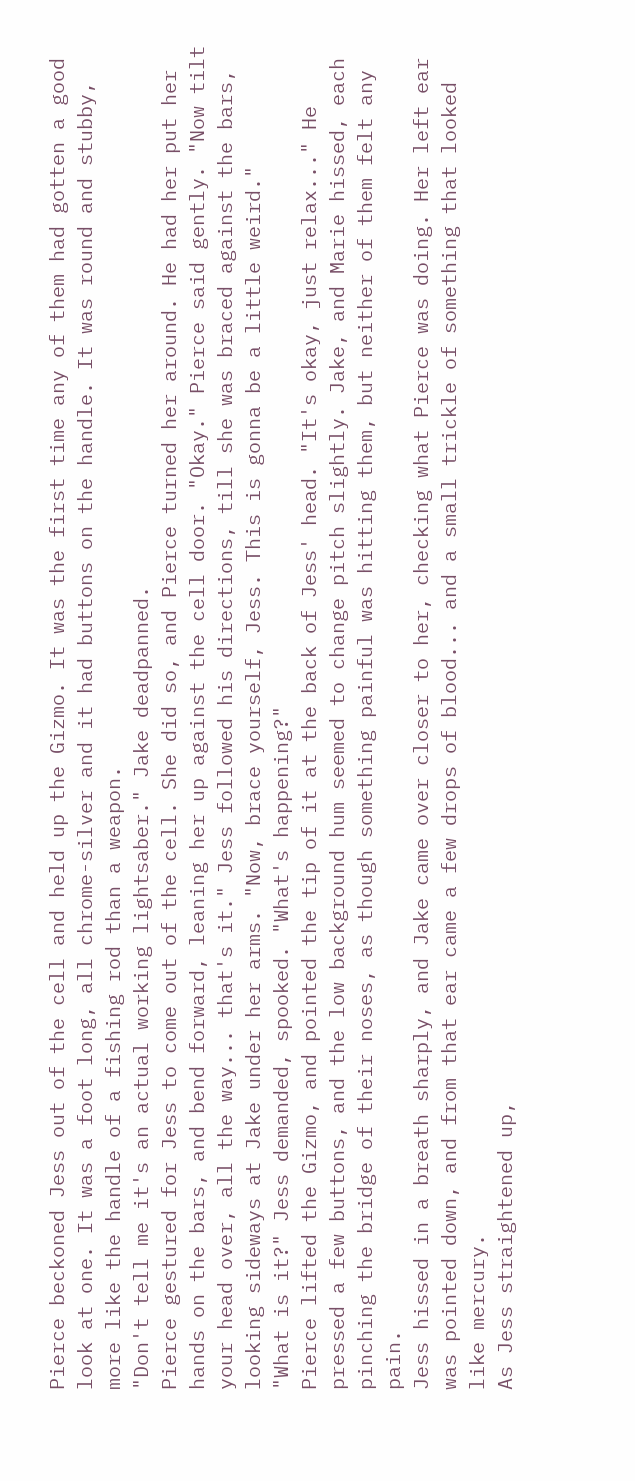Pierce beckoned Jess out of the cell and held up the Gizmo. It was the first time any of them had gotten a good look at one. It was a foot long, all chrome-silver and it had buttons on the handle. It was round and stubby, more like the handle of a fishing rod than a weapon.
"Don't tell me it's an actual working lightsaber." Jake deadpanned.
Pierce gestured for Jess to come out of the cell. She did so, and Pierce turned her around. He had her put her hands on the bars, and bend forward, leaning her up against the cell door. "Okay." Pierce said gently. "Now tilt your head over, all the way... that's it." Jess followed his directions, till she was braced against the bars, looking sideways at Jake under her arms. "Now, brace yourself, Jess. This is gonna be a little weird."
"What is it?" Jess demanded, spooked. "What's happening?"
Pierce lifted the Gizmo, and pointed the tip of it at the back of Jess' head. "It's okay, just relax..." He pressed a few buttons, and the low background hum seemed to change pitch slightly. Jake, and Marie hissed, each pinching the bridge of their noses, as though something painful was hitting them, but neither of them felt any pain.
Jess hissed in a breath sharply, and Jake came over closer to her, checking what Pierce was doing. Her left ear was pointed down, and from that ear came a few drops of blood... and a small trickle of something that looked like mercury.
As Jess straightened up,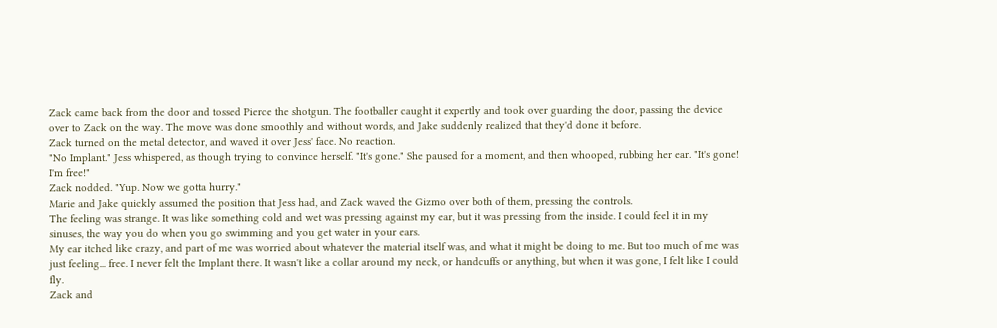Zack came back from the door and tossed Pierce the shotgun. The footballer caught it expertly and took over guarding the door, passing the device over to Zack on the way. The move was done smoothly and without words, and Jake suddenly realized that they'd done it before.
Zack turned on the metal detector, and waved it over Jess' face. No reaction.
"No Implant." Jess whispered, as though trying to convince herself. "It's gone." She paused for a moment, and then whooped, rubbing her ear. "It's gone! I'm free!"
Zack nodded. "Yup. Now we gotta hurry."
Marie and Jake quickly assumed the position that Jess had, and Zack waved the Gizmo over both of them, pressing the controls.
The feeling was strange. It was like something cold and wet was pressing against my ear, but it was pressing from the inside. I could feel it in my sinuses, the way you do when you go swimming and you get water in your ears.
My ear itched like crazy, and part of me was worried about whatever the material itself was, and what it might be doing to me. But too much of me was just feeling... free. I never felt the Implant there. It wasn't like a collar around my neck, or handcuffs or anything, but when it was gone, I felt like I could fly.
Zack and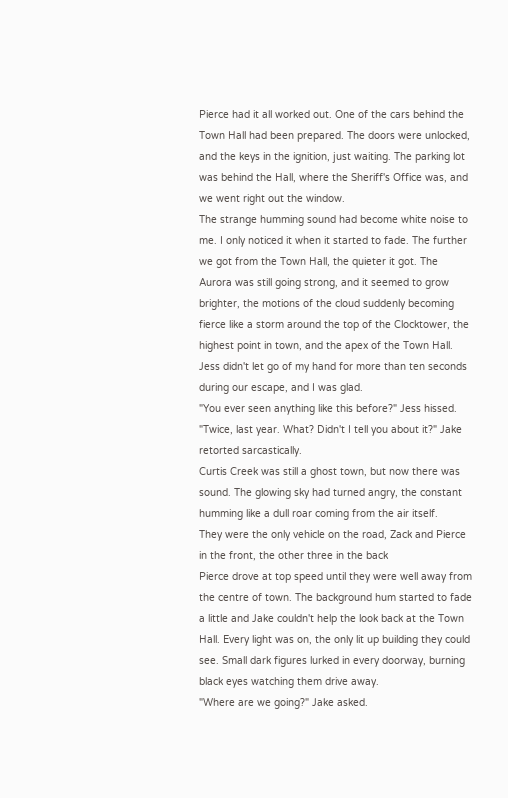Pierce had it all worked out. One of the cars behind the Town Hall had been prepared. The doors were unlocked, and the keys in the ignition, just waiting. The parking lot was behind the Hall, where the Sheriff's Office was, and we went right out the window.
The strange humming sound had become white noise to me. I only noticed it when it started to fade. The further we got from the Town Hall, the quieter it got. The Aurora was still going strong, and it seemed to grow brighter, the motions of the cloud suddenly becoming fierce like a storm around the top of the Clocktower, the highest point in town, and the apex of the Town Hall.
Jess didn't let go of my hand for more than ten seconds during our escape, and I was glad.
"You ever seen anything like this before?" Jess hissed.
"Twice, last year. What? Didn't I tell you about it?" Jake retorted sarcastically.
Curtis Creek was still a ghost town, but now there was sound. The glowing sky had turned angry, the constant humming like a dull roar coming from the air itself.
They were the only vehicle on the road, Zack and Pierce in the front, the other three in the back
Pierce drove at top speed until they were well away from the centre of town. The background hum started to fade a little and Jake couldn't help the look back at the Town Hall. Every light was on, the only lit up building they could see. Small dark figures lurked in every doorway, burning black eyes watching them drive away.
"Where are we going?" Jake asked.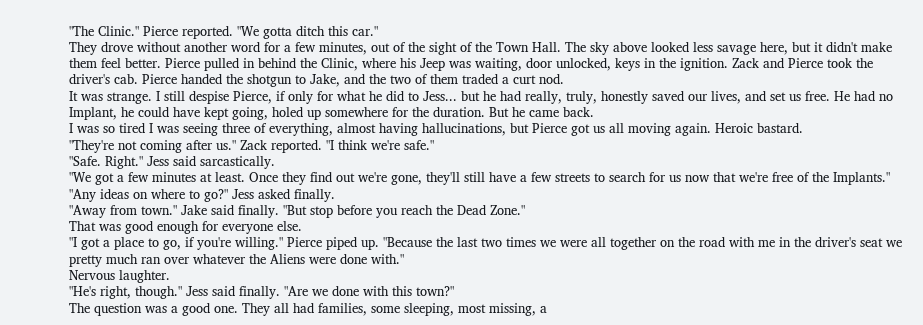"The Clinic." Pierce reported. "We gotta ditch this car."
They drove without another word for a few minutes, out of the sight of the Town Hall. The sky above looked less savage here, but it didn't make them feel better. Pierce pulled in behind the Clinic, where his Jeep was waiting, door unlocked, keys in the ignition. Zack and Pierce took the driver's cab. Pierce handed the shotgun to Jake, and the two of them traded a curt nod.
It was strange. I still despise Pierce, if only for what he did to Jess... but he had really, truly, honestly saved our lives, and set us free. He had no Implant, he could have kept going, holed up somewhere for the duration. But he came back.
I was so tired I was seeing three of everything, almost having hallucinations, but Pierce got us all moving again. Heroic bastard.
"They're not coming after us." Zack reported. "I think we're safe."
"Safe. Right." Jess said sarcastically.
"We got a few minutes at least. Once they find out we're gone, they'll still have a few streets to search for us now that we're free of the Implants."
"Any ideas on where to go?" Jess asked finally.
"Away from town." Jake said finally. "But stop before you reach the Dead Zone."
That was good enough for everyone else.
"I got a place to go, if you're willing." Pierce piped up. "Because the last two times we were all together on the road with me in the driver's seat we pretty much ran over whatever the Aliens were done with."
Nervous laughter.
"He's right, though." Jess said finally. "Are we done with this town?"
The question was a good one. They all had families, some sleeping, most missing, a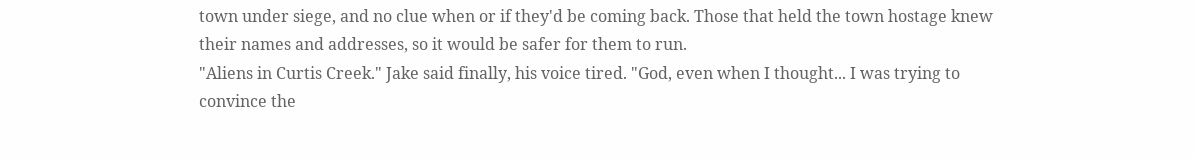town under siege, and no clue when or if they'd be coming back. Those that held the town hostage knew their names and addresses, so it would be safer for them to run.
"Aliens in Curtis Creek." Jake said finally, his voice tired. "God, even when I thought... I was trying to convince the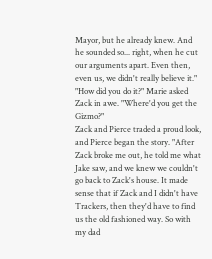Mayor, but he already knew. And he sounded so... right, when he cut our arguments apart. Even then, even us, we didn't really believe it."
"How did you do it?" Marie asked Zack in awe. "Where'd you get the Gizmo?"
Zack and Pierce traded a proud look, and Pierce began the story. "After Zack broke me out, he told me what Jake saw, and we knew we couldn't go back to Zack's house. It made sense that if Zack and I didn't have Trackers, then they'd have to find us the old fashioned way. So with my dad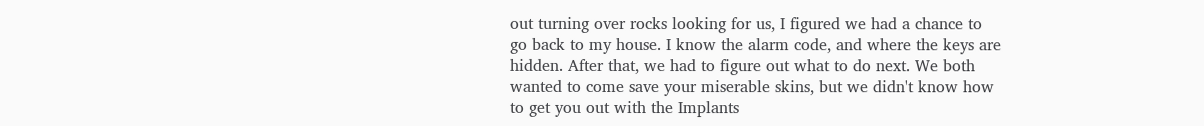out turning over rocks looking for us, I figured we had a chance to go back to my house. I know the alarm code, and where the keys are hidden. After that, we had to figure out what to do next. We both wanted to come save your miserable skins, but we didn't know how to get you out with the Implants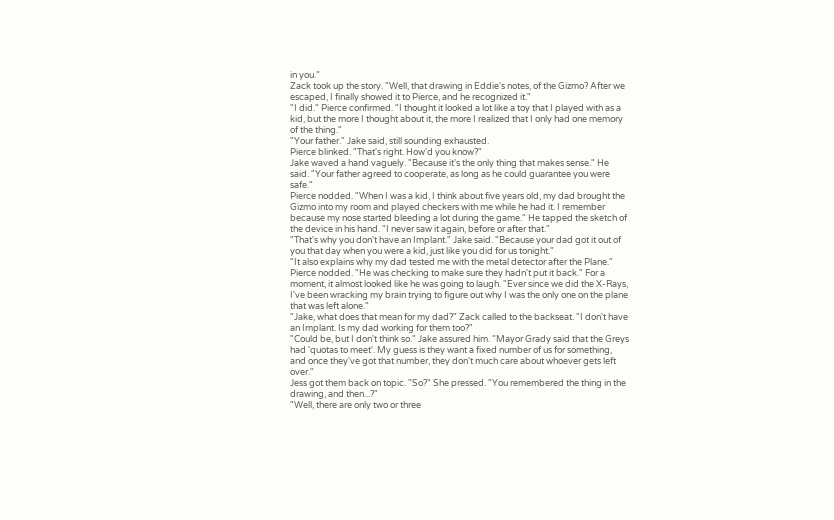in you."
Zack took up the story. "Well, that drawing in Eddie's notes, of the Gizmo? After we escaped, I finally showed it to Pierce, and he recognized it."
"I did." Pierce confirmed. "I thought it looked a lot like a toy that I played with as a kid, but the more I thought about it, the more I realized that I only had one memory of the thing."
"Your father." Jake said, still sounding exhausted.
Pierce blinked. "That's right. How'd you know?"
Jake waved a hand vaguely. "Because it's the only thing that makes sense." He said. "Your father agreed to cooperate, as long as he could guarantee you were safe."
Pierce nodded. "When I was a kid, I think about five years old, my dad brought the Gizmo into my room and played checkers with me while he had it. I remember because my nose started bleeding a lot during the game." He tapped the sketch of the device in his hand. "I never saw it again, before or after that."
"That's why you don't have an Implant." Jake said. "Because your dad got it out of you that day when you were a kid, just like you did for us tonight."
"It also explains why my dad tested me with the metal detector after the Plane." Pierce nodded. "He was checking to make sure they hadn't put it back." For a moment, it almost looked like he was going to laugh. "Ever since we did the X-Rays, I've been wracking my brain trying to figure out why I was the only one on the plane that was left alone."
"Jake, what does that mean for my dad?" Zack called to the backseat. "I don't have an Implant. Is my dad working for them too?"
"Could be, but I don't think so." Jake assured him. "Mayor Grady said that the Greys had 'quotas to meet'. My guess is they want a fixed number of us for something, and once they've got that number, they don't much care about whoever gets left over."
Jess got them back on topic. "So?" She pressed. "You remembered the thing in the drawing, and then...?"
"Well, there are only two or three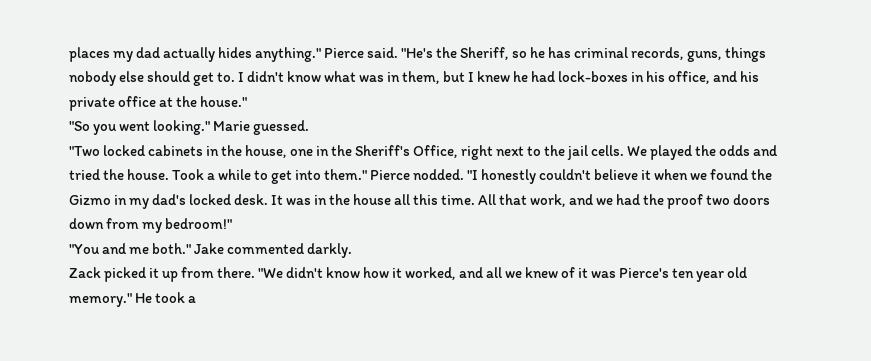places my dad actually hides anything." Pierce said. "He's the Sheriff, so he has criminal records, guns, things nobody else should get to. I didn't know what was in them, but I knew he had lock-boxes in his office, and his private office at the house."
"So you went looking." Marie guessed.
"Two locked cabinets in the house, one in the Sheriff's Office, right next to the jail cells. We played the odds and tried the house. Took a while to get into them." Pierce nodded. "I honestly couldn't believe it when we found the Gizmo in my dad's locked desk. It was in the house all this time. All that work, and we had the proof two doors down from my bedroom!"
"You and me both." Jake commented darkly.
Zack picked it up from there. "We didn't know how it worked, and all we knew of it was Pierce's ten year old memory." He took a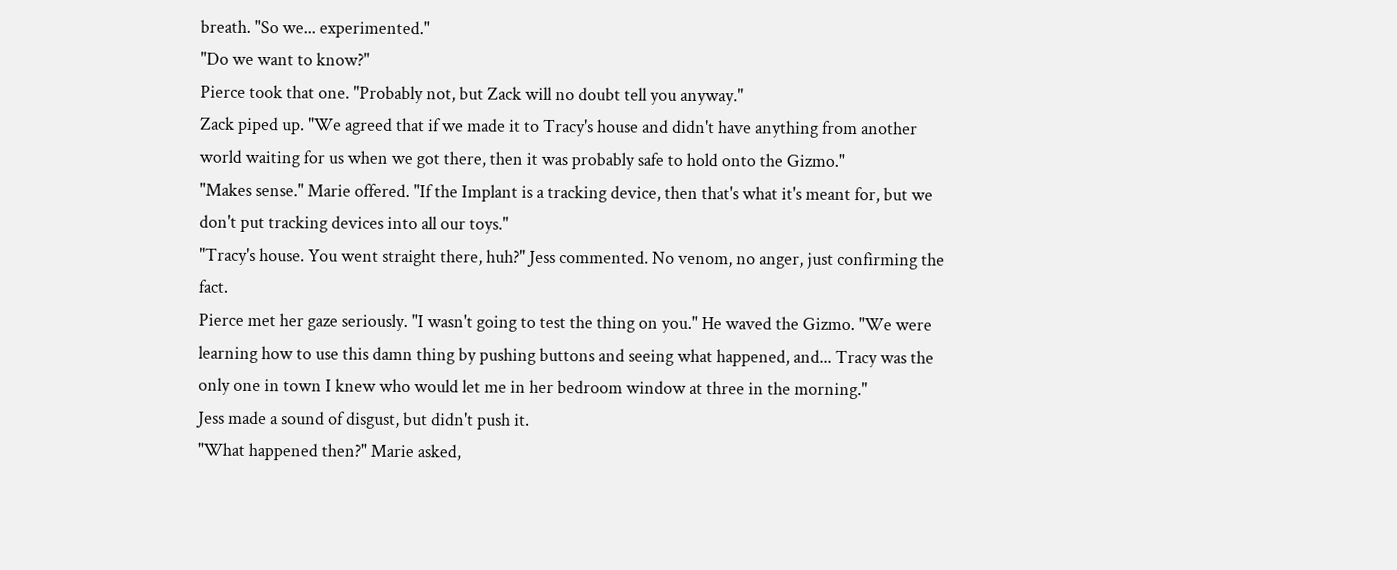breath. "So we... experimented."
"Do we want to know?"
Pierce took that one. "Probably not, but Zack will no doubt tell you anyway."
Zack piped up. "We agreed that if we made it to Tracy's house and didn't have anything from another world waiting for us when we got there, then it was probably safe to hold onto the Gizmo."
"Makes sense." Marie offered. "If the Implant is a tracking device, then that's what it's meant for, but we don't put tracking devices into all our toys."
"Tracy's house. You went straight there, huh?" Jess commented. No venom, no anger, just confirming the fact.
Pierce met her gaze seriously. "I wasn't going to test the thing on you." He waved the Gizmo. "We were learning how to use this damn thing by pushing buttons and seeing what happened, and... Tracy was the only one in town I knew who would let me in her bedroom window at three in the morning."
Jess made a sound of disgust, but didn't push it.
"What happened then?" Marie asked,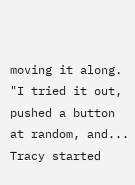moving it along.
"I tried it out, pushed a button at random, and... Tracy started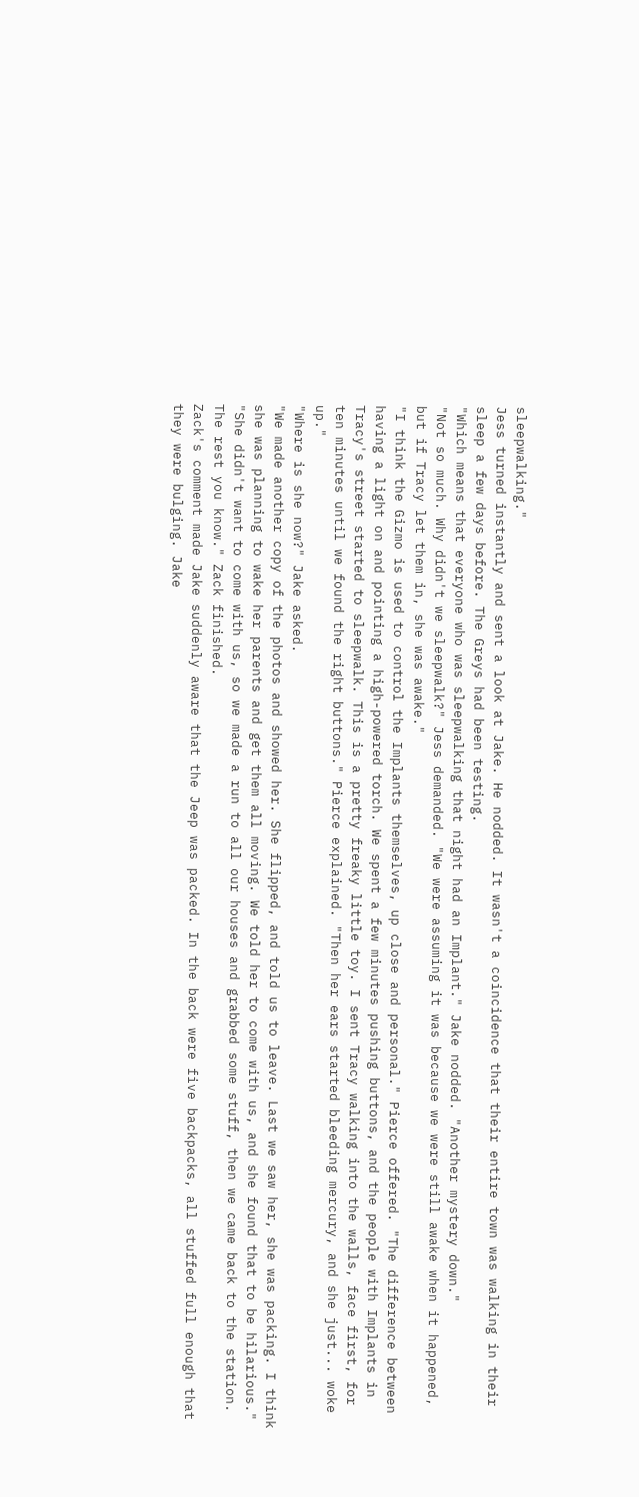sleepwalking."
Jess turned instantly and sent a look at Jake. He nodded. It wasn't a coincidence that their entire town was walking in their sleep a few days before. The Greys had been testing.
"Which means that everyone who was sleepwalking that night had an Implant." Jake nodded. "Another mystery down."
"Not so much. Why didn't we sleepwalk?" Jess demanded. "We were assuming it was because we were still awake when it happened, but if Tracy let them in, she was awake."
"I think the Gizmo is used to control the Implants themselves, up close and personal." Pierce offered. "The difference between having a light on and pointing a high-powered torch. We spent a few minutes pushing buttons, and the people with Implants in Tracy's street started to sleepwalk. This is a pretty freaky little toy. I sent Tracy walking into the walls, face first, for ten minutes until we found the right buttons." Pierce explained. "Then her ears started bleeding mercury, and she just... woke up."
"Where is she now?" Jake asked.
"We made another copy of the photos and showed her. She flipped, and told us to leave. Last we saw her, she was packing. I think she was planning to wake her parents and get them all moving. We told her to come with us, and she found that to be hilarious."
"She didn't want to come with us, so we made a run to all our houses and grabbed some stuff, then we came back to the station. The rest you know." Zack finished.
Zack's comment made Jake suddenly aware that the Jeep was packed. In the back were five backpacks, all stuffed full enough that they were bulging. Jake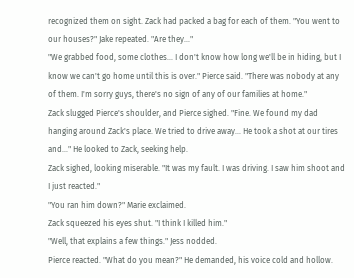recognized them on sight. Zack had packed a bag for each of them. "You went to our houses?" Jake repeated. "Are they..."
"We grabbed food, some clothes... I don't know how long we'll be in hiding, but I know we can't go home until this is over." Pierce said. "There was nobody at any of them. I'm sorry guys, there's no sign of any of our families at home."
Zack slugged Pierce's shoulder, and Pierce sighed. "Fine. We found my dad hanging around Zack's place. We tried to drive away... He took a shot at our tires and..." He looked to Zack, seeking help.
Zack sighed, looking miserable. "It was my fault. I was driving. I saw him shoot and I just reacted."
"You ran him down?" Marie exclaimed.
Zack squeezed his eyes shut. "I think I killed him."
"Well, that explains a few things." Jess nodded.
Pierce reacted. "What do you mean?" He demanded, his voice cold and hollow.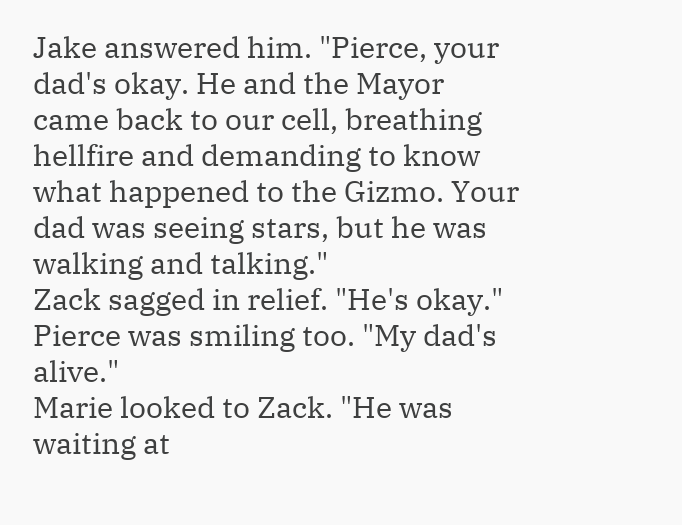Jake answered him. "Pierce, your dad's okay. He and the Mayor came back to our cell, breathing hellfire and demanding to know what happened to the Gizmo. Your dad was seeing stars, but he was walking and talking."
Zack sagged in relief. "He's okay."
Pierce was smiling too. "My dad's alive."
Marie looked to Zack. "He was waiting at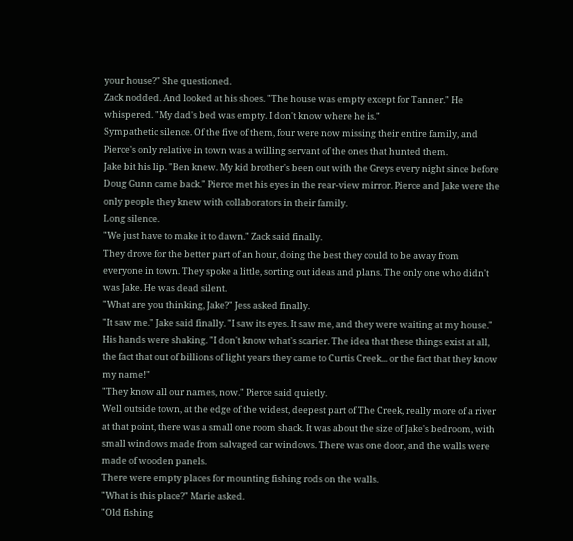your house?" She questioned.
Zack nodded. And looked at his shoes. "The house was empty except for Tanner." He whispered. "My dad's bed was empty. I don't know where he is."
Sympathetic silence. Of the five of them, four were now missing their entire family, and Pierce's only relative in town was a willing servant of the ones that hunted them.
Jake bit his lip. "Ben knew. My kid brother's been out with the Greys every night since before Doug Gunn came back." Pierce met his eyes in the rear-view mirror. Pierce and Jake were the only people they knew with collaborators in their family.
Long silence.
"We just have to make it to dawn." Zack said finally.
They drove for the better part of an hour, doing the best they could to be away from everyone in town. They spoke a little, sorting out ideas and plans. The only one who didn't was Jake. He was dead silent.
"What are you thinking, Jake?" Jess asked finally.
"It saw me." Jake said finally. "I saw its eyes. It saw me, and they were waiting at my house." His hands were shaking. "I don't know what's scarier. The idea that these things exist at all, the fact that out of billions of light years they came to Curtis Creek... or the fact that they know my name!"
"They know all our names, now." Pierce said quietly.
Well outside town, at the edge of the widest, deepest part of The Creek, really more of a river at that point, there was a small one room shack. It was about the size of Jake's bedroom, with small windows made from salvaged car windows. There was one door, and the walls were made of wooden panels.
There were empty places for mounting fishing rods on the walls.
"What is this place?" Marie asked.
"Old fishing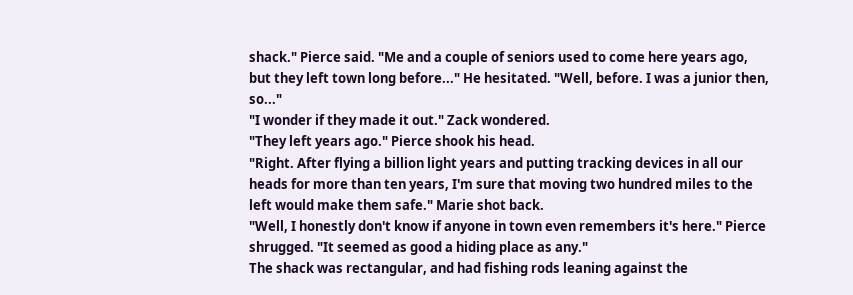shack." Pierce said. "Me and a couple of seniors used to come here years ago, but they left town long before..." He hesitated. "Well, before. I was a junior then, so..."
"I wonder if they made it out." Zack wondered.
"They left years ago." Pierce shook his head.
"Right. After flying a billion light years and putting tracking devices in all our heads for more than ten years, I'm sure that moving two hundred miles to the left would make them safe." Marie shot back.
"Well, I honestly don't know if anyone in town even remembers it's here." Pierce shrugged. "It seemed as good a hiding place as any."
The shack was rectangular, and had fishing rods leaning against the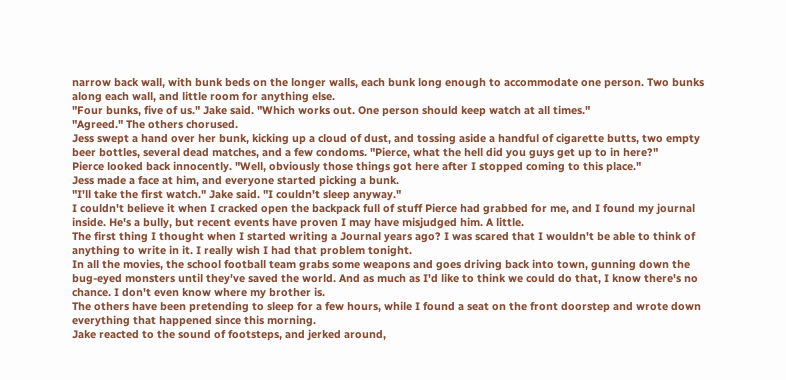narrow back wall, with bunk beds on the longer walls, each bunk long enough to accommodate one person. Two bunks along each wall, and little room for anything else.
"Four bunks, five of us." Jake said. "Which works out. One person should keep watch at all times."
"Agreed." The others chorused.
Jess swept a hand over her bunk, kicking up a cloud of dust, and tossing aside a handful of cigarette butts, two empty beer bottles, several dead matches, and a few condoms. "Pierce, what the hell did you guys get up to in here?"
Pierce looked back innocently. "Well, obviously those things got here after I stopped coming to this place."
Jess made a face at him, and everyone started picking a bunk.
"I'll take the first watch." Jake said. "I couldn't sleep anyway."
I couldn't believe it when I cracked open the backpack full of stuff Pierce had grabbed for me, and I found my journal inside. He's a bully, but recent events have proven I may have misjudged him. A little.
The first thing I thought when I started writing a Journal years ago? I was scared that I wouldn't be able to think of anything to write in it. I really wish I had that problem tonight.
In all the movies, the school football team grabs some weapons and goes driving back into town, gunning down the bug-eyed monsters until they've saved the world. And as much as I'd like to think we could do that, I know there's no chance. I don't even know where my brother is.
The others have been pretending to sleep for a few hours, while I found a seat on the front doorstep and wrote down everything that happened since this morning.
Jake reacted to the sound of footsteps, and jerked around,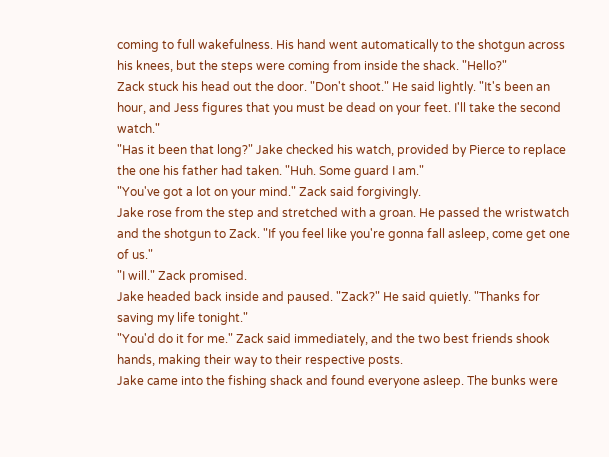coming to full wakefulness. His hand went automatically to the shotgun across his knees, but the steps were coming from inside the shack. "Hello?"
Zack stuck his head out the door. "Don't shoot." He said lightly. "It's been an hour, and Jess figures that you must be dead on your feet. I'll take the second watch."
"Has it been that long?" Jake checked his watch, provided by Pierce to replace the one his father had taken. "Huh. Some guard I am."
"You've got a lot on your mind." Zack said forgivingly.
Jake rose from the step and stretched with a groan. He passed the wristwatch and the shotgun to Zack. "If you feel like you're gonna fall asleep, come get one of us."
"I will." Zack promised.
Jake headed back inside and paused. "Zack?" He said quietly. "Thanks for saving my life tonight."
"You'd do it for me." Zack said immediately, and the two best friends shook hands, making their way to their respective posts.
Jake came into the fishing shack and found everyone asleep. The bunks were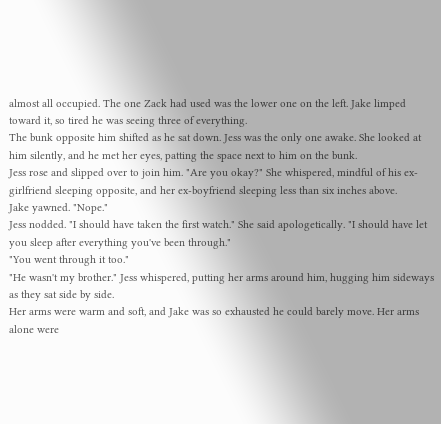almost all occupied. The one Zack had used was the lower one on the left. Jake limped toward it, so tired he was seeing three of everything.
The bunk opposite him shifted as he sat down. Jess was the only one awake. She looked at him silently, and he met her eyes, patting the space next to him on the bunk.
Jess rose and slipped over to join him. "Are you okay?" She whispered, mindful of his ex-girlfriend sleeping opposite, and her ex-boyfriend sleeping less than six inches above.
Jake yawned. "Nope."
Jess nodded. "I should have taken the first watch." She said apologetically. "I should have let you sleep after everything you've been through."
"You went through it too."
"He wasn't my brother." Jess whispered, putting her arms around him, hugging him sideways as they sat side by side.
Her arms were warm and soft, and Jake was so exhausted he could barely move. Her arms alone were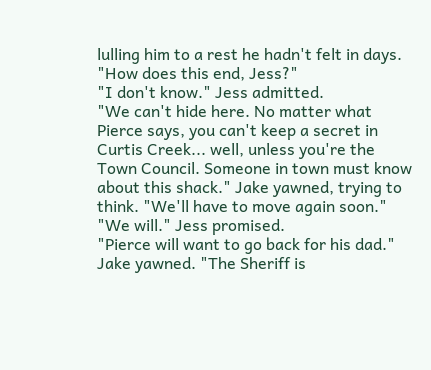lulling him to a rest he hadn't felt in days. "How does this end, Jess?"
"I don't know." Jess admitted.
"We can't hide here. No matter what Pierce says, you can't keep a secret in Curtis Creek... well, unless you're the Town Council. Someone in town must know about this shack." Jake yawned, trying to think. "We'll have to move again soon."
"We will." Jess promised.
"Pierce will want to go back for his dad." Jake yawned. "The Sheriff is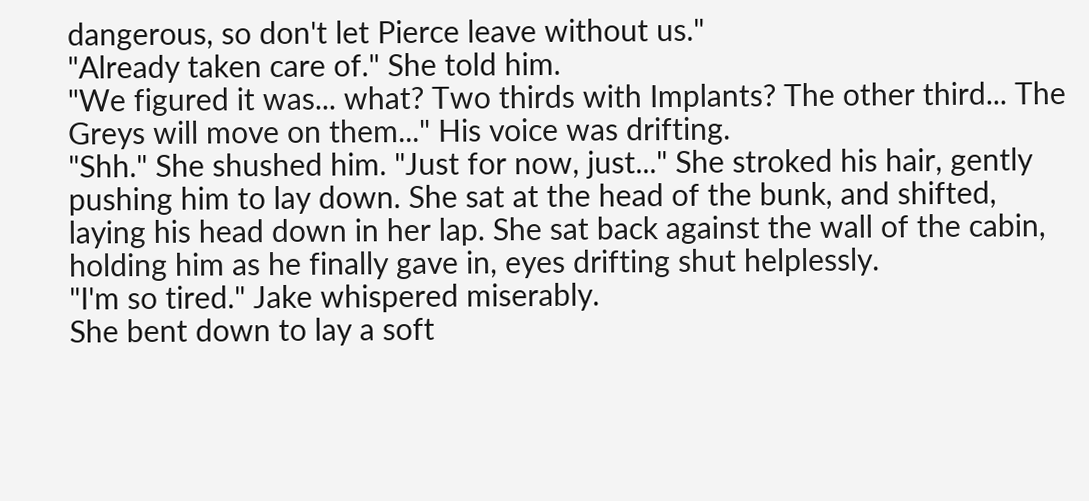dangerous, so don't let Pierce leave without us."
"Already taken care of." She told him.
"We figured it was... what? Two thirds with Implants? The other third... The Greys will move on them..." His voice was drifting.
"Shh." She shushed him. "Just for now, just..." She stroked his hair, gently pushing him to lay down. She sat at the head of the bunk, and shifted, laying his head down in her lap. She sat back against the wall of the cabin, holding him as he finally gave in, eyes drifting shut helplessly.
"I'm so tired." Jake whispered miserably.
She bent down to lay a soft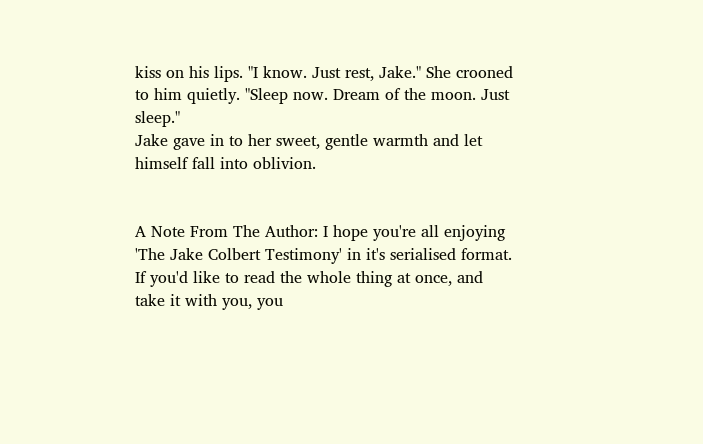kiss on his lips. "I know. Just rest, Jake." She crooned to him quietly. "Sleep now. Dream of the moon. Just sleep."
Jake gave in to her sweet, gentle warmth and let himself fall into oblivion.


A Note From The Author: I hope you're all enjoying 'The Jake Colbert Testimony' in it's serialised format. If you'd like to read the whole thing at once, and take it with you, you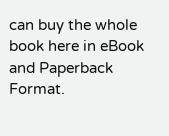can buy the whole book here in eBook and Paperback Format.